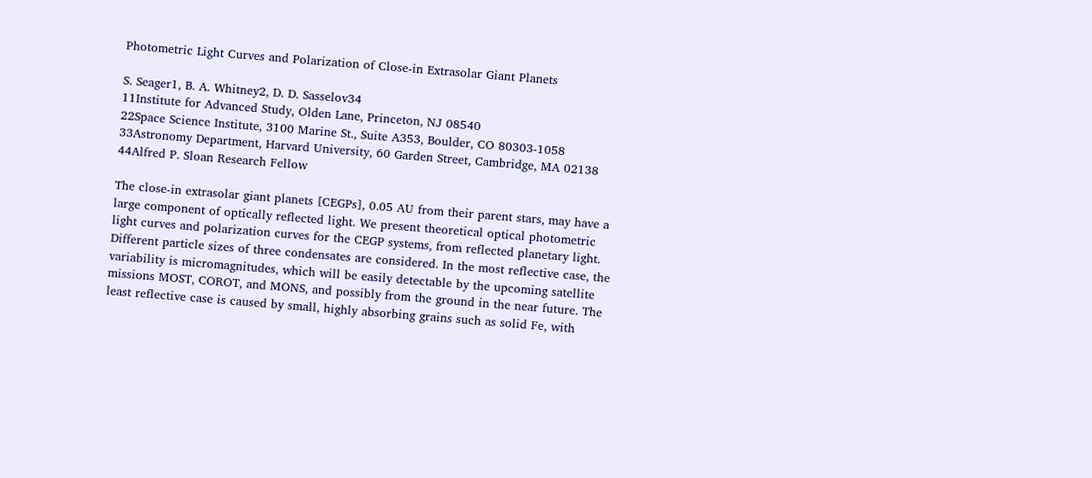Photometric Light Curves and Polarization of Close-in Extrasolar Giant Planets

S. Seager1, B. A. Whitney2, D. D. Sasselov34
11Institute for Advanced Study, Olden Lane, Princeton, NJ 08540
22Space Science Institute, 3100 Marine St., Suite A353, Boulder, CO 80303-1058
33Astronomy Department, Harvard University, 60 Garden Street, Cambridge, MA 02138
44Alfred P. Sloan Research Fellow

The close-in extrasolar giant planets [CEGPs], 0.05 AU from their parent stars, may have a large component of optically reflected light. We present theoretical optical photometric light curves and polarization curves for the CEGP systems, from reflected planetary light. Different particle sizes of three condensates are considered. In the most reflective case, the variability is micromagnitudes, which will be easily detectable by the upcoming satellite missions MOST, COROT, and MONS, and possibly from the ground in the near future. The least reflective case is caused by small, highly absorbing grains such as solid Fe, with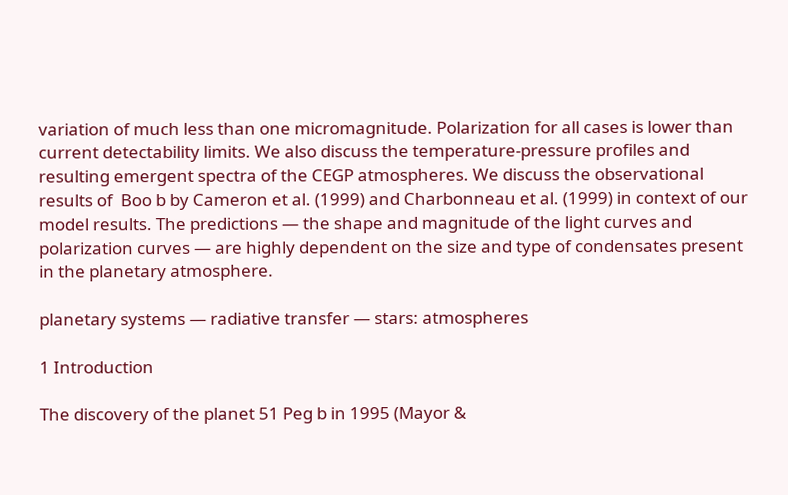variation of much less than one micromagnitude. Polarization for all cases is lower than current detectability limits. We also discuss the temperature-pressure profiles and resulting emergent spectra of the CEGP atmospheres. We discuss the observational results of  Boo b by Cameron et al. (1999) and Charbonneau et al. (1999) in context of our model results. The predictions — the shape and magnitude of the light curves and polarization curves — are highly dependent on the size and type of condensates present in the planetary atmosphere.

planetary systems — radiative transfer — stars: atmospheres

1 Introduction

The discovery of the planet 51 Peg b in 1995 (Mayor &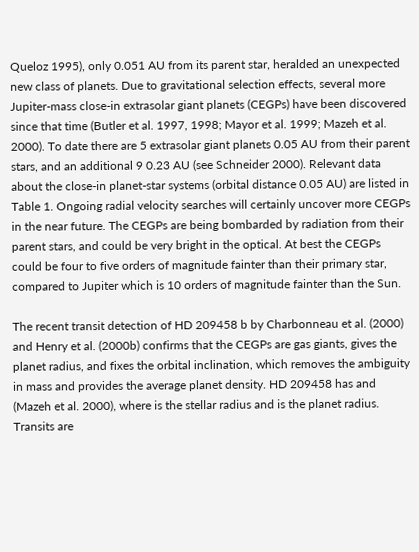Queloz 1995), only 0.051 AU from its parent star, heralded an unexpected new class of planets. Due to gravitational selection effects, several more Jupiter-mass close-in extrasolar giant planets (CEGPs) have been discovered since that time (Butler et al. 1997, 1998; Mayor et al. 1999; Mazeh et al. 2000). To date there are 5 extrasolar giant planets 0.05 AU from their parent stars, and an additional 9 0.23 AU (see Schneider 2000). Relevant data about the close-in planet-star systems (orbital distance 0.05 AU) are listed in Table 1. Ongoing radial velocity searches will certainly uncover more CEGPs in the near future. The CEGPs are being bombarded by radiation from their parent stars, and could be very bright in the optical. At best the CEGPs could be four to five orders of magnitude fainter than their primary star, compared to Jupiter which is 10 orders of magnitude fainter than the Sun.

The recent transit detection of HD 209458 b by Charbonneau et al. (2000) and Henry et al. (2000b) confirms that the CEGPs are gas giants, gives the planet radius, and fixes the orbital inclination, which removes the ambiguity in mass and provides the average planet density. HD 209458 has and (Mazeh et al. 2000), where is the stellar radius and is the planet radius. Transits are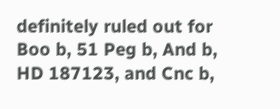definitely ruled out for Boo b, 51 Peg b, And b, HD 187123, and Cnc b,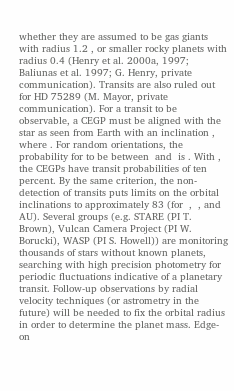whether they are assumed to be gas giants with radius 1.2 , or smaller rocky planets with radius 0.4 (Henry et al. 2000a, 1997; Baliunas et al. 1997; G. Henry, private communication). Transits are also ruled out for HD 75289 (M. Mayor, private communication). For a transit to be observable, a CEGP must be aligned with the star as seen from Earth with an inclination , where . For random orientations, the probability for to be between  and  is . With , the CEGPs have transit probabilities of ten percent. By the same criterion, the non-detection of transits puts limits on the orbital inclinations to approximately 83 (for  ,  , and  AU). Several groups (e.g. STARE (PI T. Brown), Vulcan Camera Project (PI W. Borucki), WASP (PI S. Howell)) are monitoring thousands of stars without known planets, searching with high precision photometry for periodic fluctuations indicative of a planetary transit. Follow-up observations by radial velocity techniques (or astrometry in the future) will be needed to fix the orbital radius in order to determine the planet mass. Edge-on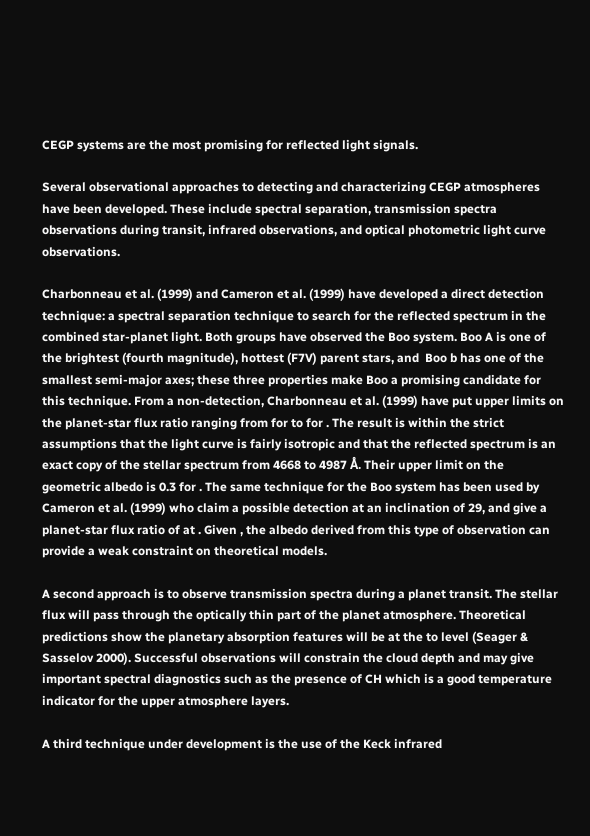CEGP systems are the most promising for reflected light signals.

Several observational approaches to detecting and characterizing CEGP atmospheres have been developed. These include spectral separation, transmission spectra observations during transit, infrared observations, and optical photometric light curve observations.

Charbonneau et al. (1999) and Cameron et al. (1999) have developed a direct detection technique: a spectral separation technique to search for the reflected spectrum in the combined star-planet light. Both groups have observed the Boo system. Boo A is one of the brightest (fourth magnitude), hottest (F7V) parent stars, and  Boo b has one of the smallest semi-major axes; these three properties make Boo a promising candidate for this technique. From a non-detection, Charbonneau et al. (1999) have put upper limits on the planet-star flux ratio ranging from for to for . The result is within the strict assumptions that the light curve is fairly isotropic and that the reflected spectrum is an exact copy of the stellar spectrum from 4668 to 4987 Å. Their upper limit on the geometric albedo is 0.3 for . The same technique for the Boo system has been used by Cameron et al. (1999) who claim a possible detection at an inclination of 29, and give a planet-star flux ratio of at . Given , the albedo derived from this type of observation can provide a weak constraint on theoretical models.

A second approach is to observe transmission spectra during a planet transit. The stellar flux will pass through the optically thin part of the planet atmosphere. Theoretical predictions show the planetary absorption features will be at the to level (Seager & Sasselov 2000). Successful observations will constrain the cloud depth and may give important spectral diagnostics such as the presence of CH which is a good temperature indicator for the upper atmosphere layers.

A third technique under development is the use of the Keck infrared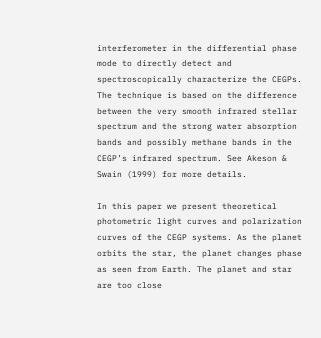interferometer in the differential phase mode to directly detect and spectroscopically characterize the CEGPs. The technique is based on the difference between the very smooth infrared stellar spectrum and the strong water absorption bands and possibly methane bands in the CEGP’s infrared spectrum. See Akeson & Swain (1999) for more details.

In this paper we present theoretical photometric light curves and polarization curves of the CEGP systems. As the planet orbits the star, the planet changes phase as seen from Earth. The planet and star are too close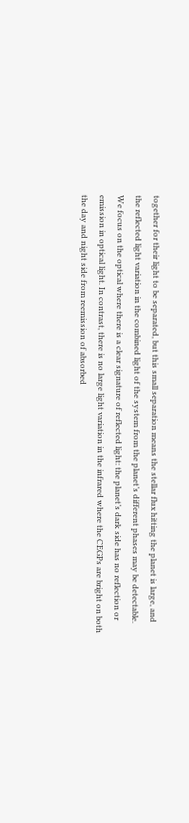together for their light to be separated, but this small separation means the stellar flux hitting the planet is large, and the reflected light variation in the combined light of the system from the planet’s different phases may be detectable. We focus on the optical where there is a clear signature of reflected light: the planet’s dark side has no reflection or emission in optical light. In contrast, there is no large light variation in the infrared where the CEGPs are bright on both the day and night side from reemission of absorbed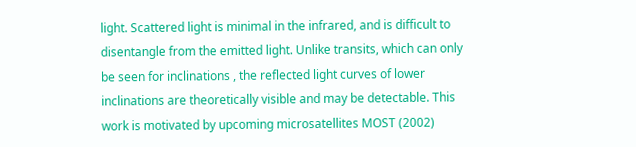light. Scattered light is minimal in the infrared, and is difficult to disentangle from the emitted light. Unlike transits, which can only be seen for inclinations , the reflected light curves of lower inclinations are theoretically visible and may be detectable. This work is motivated by upcoming microsatellites MOST (2002)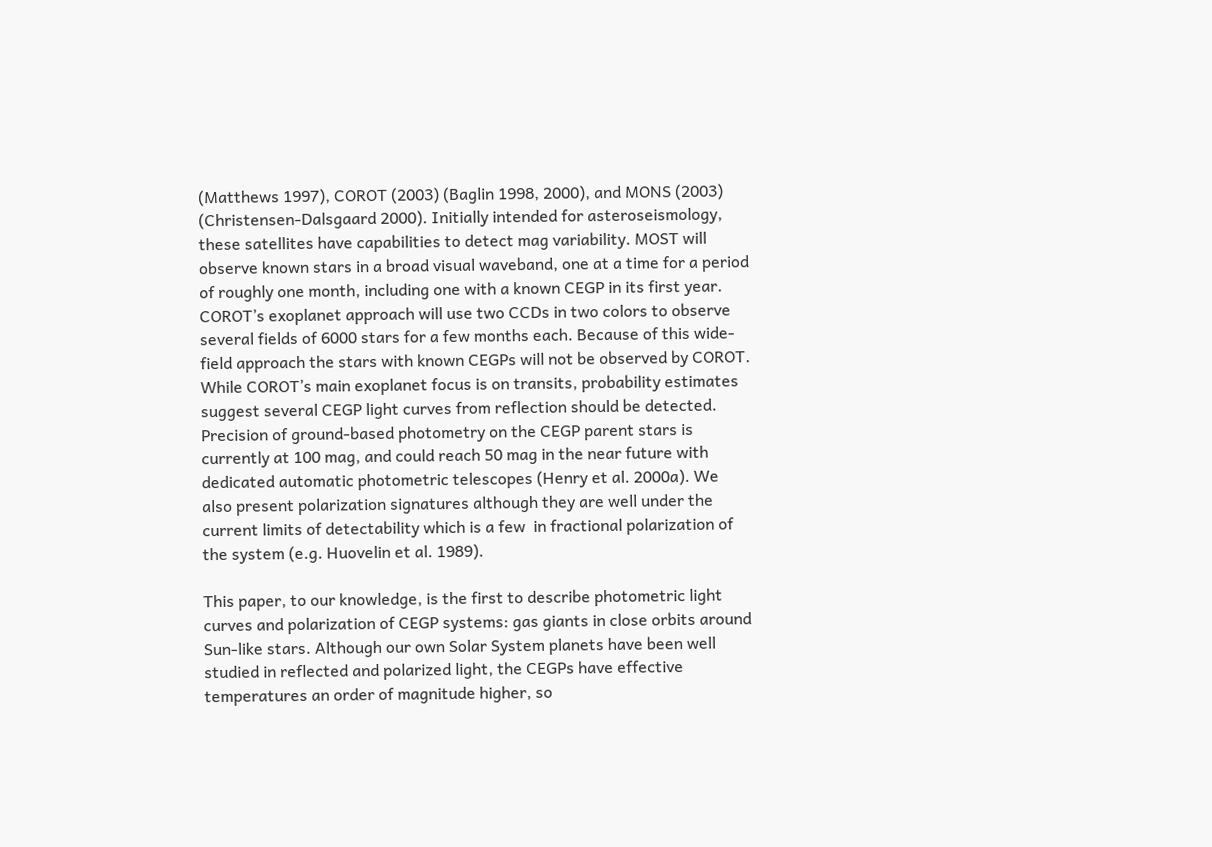(Matthews 1997), COROT (2003) (Baglin 1998, 2000), and MONS (2003) (Christensen-Dalsgaard 2000). Initially intended for asteroseismology, these satellites have capabilities to detect mag variability. MOST will observe known stars in a broad visual waveband, one at a time for a period of roughly one month, including one with a known CEGP in its first year. COROT’s exoplanet approach will use two CCDs in two colors to observe several fields of 6000 stars for a few months each. Because of this wide-field approach the stars with known CEGPs will not be observed by COROT. While COROT’s main exoplanet focus is on transits, probability estimates suggest several CEGP light curves from reflection should be detected. Precision of ground-based photometry on the CEGP parent stars is currently at 100 mag, and could reach 50 mag in the near future with dedicated automatic photometric telescopes (Henry et al. 2000a). We also present polarization signatures although they are well under the current limits of detectability which is a few  in fractional polarization of the system (e.g. Huovelin et al. 1989).

This paper, to our knowledge, is the first to describe photometric light curves and polarization of CEGP systems: gas giants in close orbits around Sun-like stars. Although our own Solar System planets have been well studied in reflected and polarized light, the CEGPs have effective temperatures an order of magnitude higher, so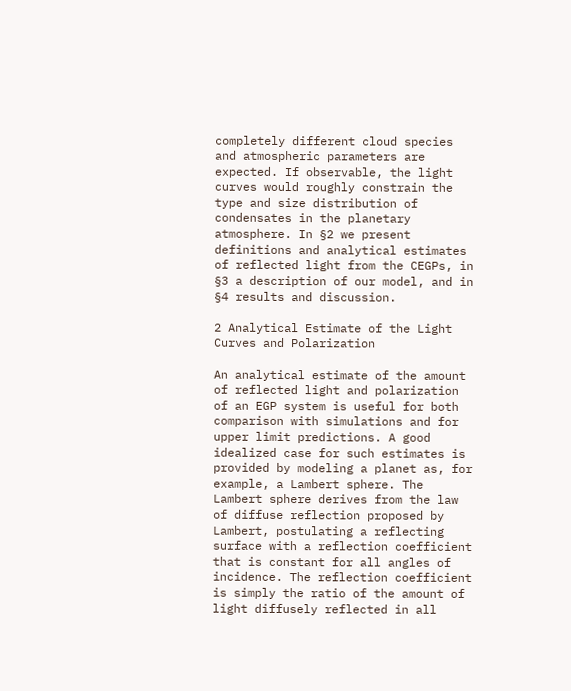completely different cloud species and atmospheric parameters are expected. If observable, the light curves would roughly constrain the type and size distribution of condensates in the planetary atmosphere. In §2 we present definitions and analytical estimates of reflected light from the CEGPs, in §3 a description of our model, and in §4 results and discussion.

2 Analytical Estimate of the Light Curves and Polarization

An analytical estimate of the amount of reflected light and polarization of an EGP system is useful for both comparison with simulations and for upper limit predictions. A good idealized case for such estimates is provided by modeling a planet as, for example, a Lambert sphere. The Lambert sphere derives from the law of diffuse reflection proposed by Lambert, postulating a reflecting surface with a reflection coefficient that is constant for all angles of incidence. The reflection coefficient is simply the ratio of the amount of light diffusely reflected in all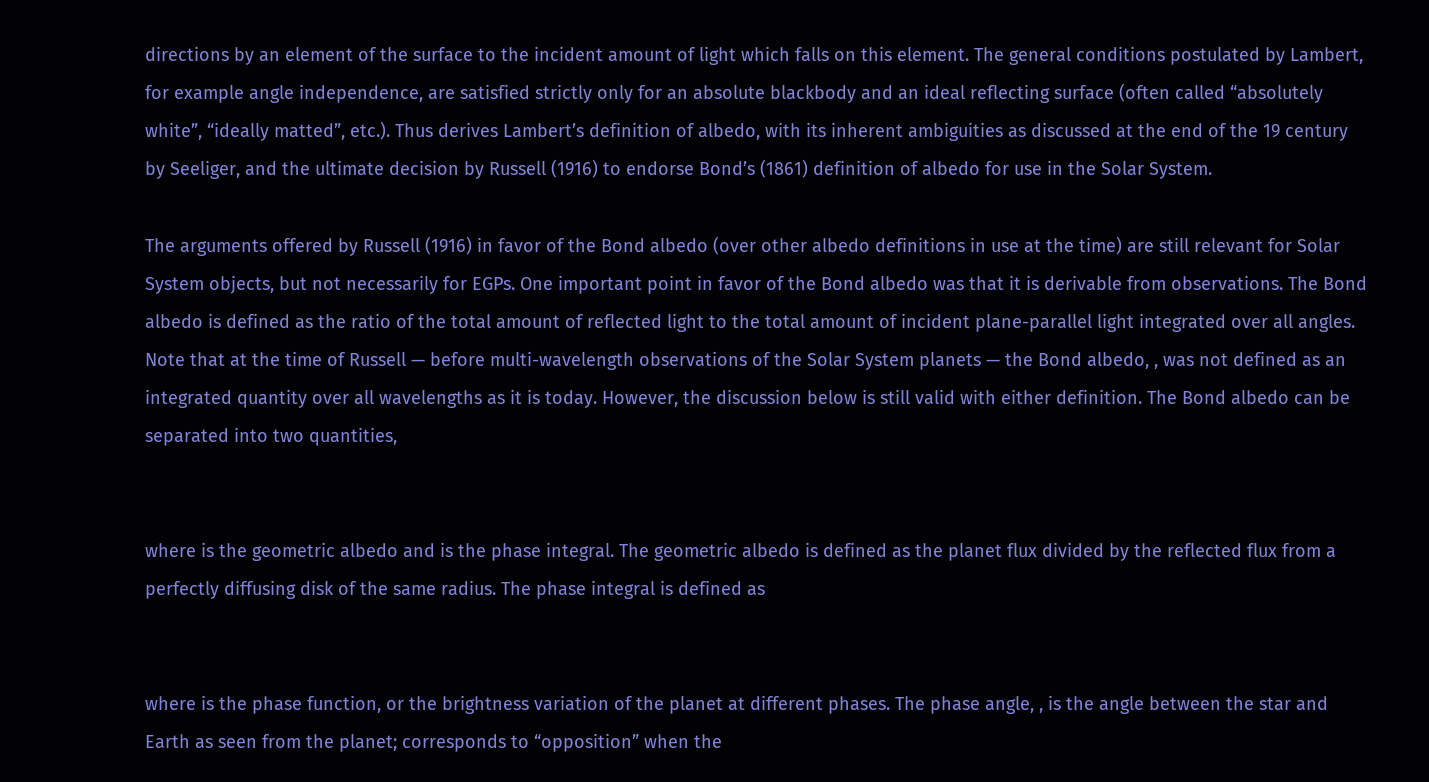directions by an element of the surface to the incident amount of light which falls on this element. The general conditions postulated by Lambert, for example angle independence, are satisfied strictly only for an absolute blackbody and an ideal reflecting surface (often called “absolutely white”, “ideally matted”, etc.). Thus derives Lambert’s definition of albedo, with its inherent ambiguities as discussed at the end of the 19 century by Seeliger, and the ultimate decision by Russell (1916) to endorse Bond’s (1861) definition of albedo for use in the Solar System.

The arguments offered by Russell (1916) in favor of the Bond albedo (over other albedo definitions in use at the time) are still relevant for Solar System objects, but not necessarily for EGPs. One important point in favor of the Bond albedo was that it is derivable from observations. The Bond albedo is defined as the ratio of the total amount of reflected light to the total amount of incident plane-parallel light integrated over all angles. Note that at the time of Russell — before multi-wavelength observations of the Solar System planets — the Bond albedo, , was not defined as an integrated quantity over all wavelengths as it is today. However, the discussion below is still valid with either definition. The Bond albedo can be separated into two quantities,


where is the geometric albedo and is the phase integral. The geometric albedo is defined as the planet flux divided by the reflected flux from a perfectly diffusing disk of the same radius. The phase integral is defined as


where is the phase function, or the brightness variation of the planet at different phases. The phase angle, , is the angle between the star and Earth as seen from the planet; corresponds to “opposition” when the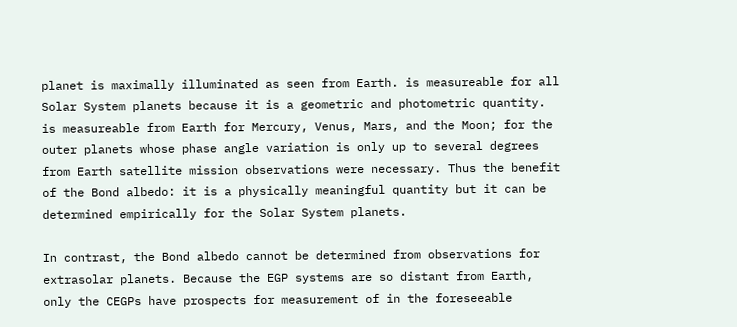planet is maximally illuminated as seen from Earth. is measureable for all Solar System planets because it is a geometric and photometric quantity. is measureable from Earth for Mercury, Venus, Mars, and the Moon; for the outer planets whose phase angle variation is only up to several degrees from Earth satellite mission observations were necessary. Thus the benefit of the Bond albedo: it is a physically meaningful quantity but it can be determined empirically for the Solar System planets.

In contrast, the Bond albedo cannot be determined from observations for extrasolar planets. Because the EGP systems are so distant from Earth, only the CEGPs have prospects for measurement of in the foreseeable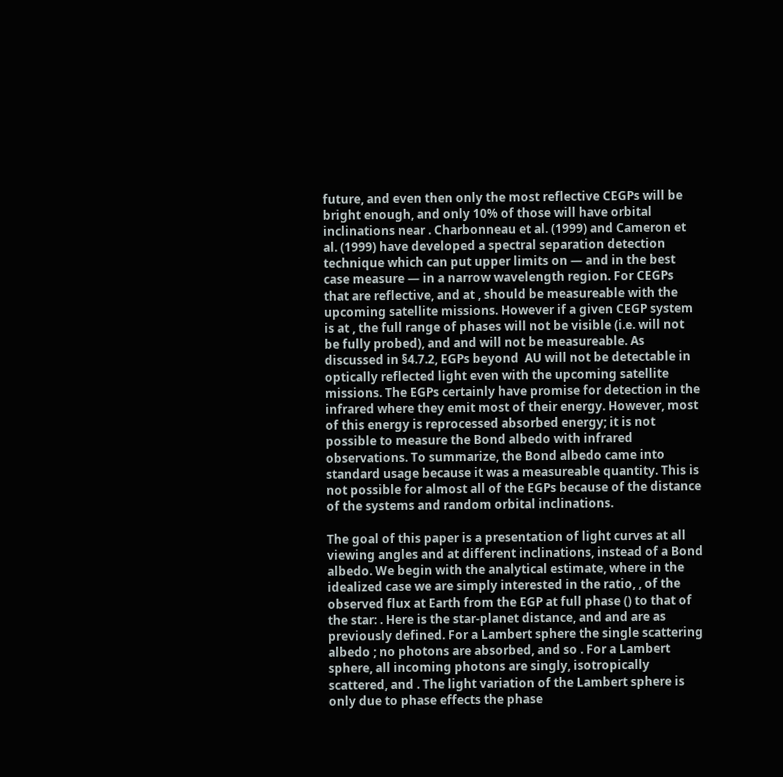future, and even then only the most reflective CEGPs will be bright enough, and only 10% of those will have orbital inclinations near . Charbonneau et al. (1999) and Cameron et al. (1999) have developed a spectral separation detection technique which can put upper limits on — and in the best case measure — in a narrow wavelength region. For CEGPs that are reflective, and at , should be measureable with the upcoming satellite missions. However if a given CEGP system is at , the full range of phases will not be visible (i.e. will not be fully probed), and and will not be measureable. As discussed in §4.7.2, EGPs beyond  AU will not be detectable in optically reflected light even with the upcoming satellite missions. The EGPs certainly have promise for detection in the infrared where they emit most of their energy. However, most of this energy is reprocessed absorbed energy; it is not possible to measure the Bond albedo with infrared observations. To summarize, the Bond albedo came into standard usage because it was a measureable quantity. This is not possible for almost all of the EGPs because of the distance of the systems and random orbital inclinations.

The goal of this paper is a presentation of light curves at all viewing angles and at different inclinations, instead of a Bond albedo. We begin with the analytical estimate, where in the idealized case we are simply interested in the ratio, , of the observed flux at Earth from the EGP at full phase () to that of the star: . Here is the star-planet distance, and and are as previously defined. For a Lambert sphere the single scattering albedo ; no photons are absorbed, and so . For a Lambert sphere, all incoming photons are singly, isotropically scattered, and . The light variation of the Lambert sphere is only due to phase effects the phase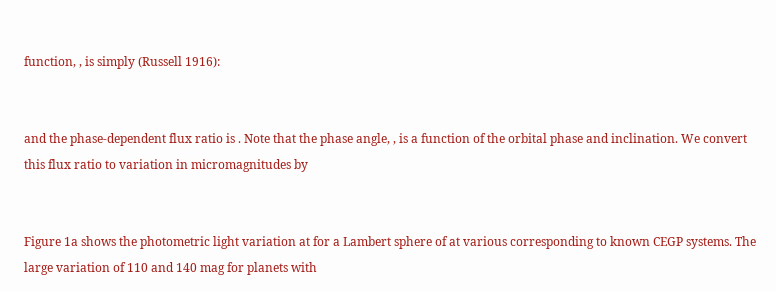function, , is simply (Russell 1916):


and the phase-dependent flux ratio is . Note that the phase angle, , is a function of the orbital phase and inclination. We convert this flux ratio to variation in micromagnitudes by


Figure 1a shows the photometric light variation at for a Lambert sphere of at various corresponding to known CEGP systems. The large variation of 110 and 140 mag for planets with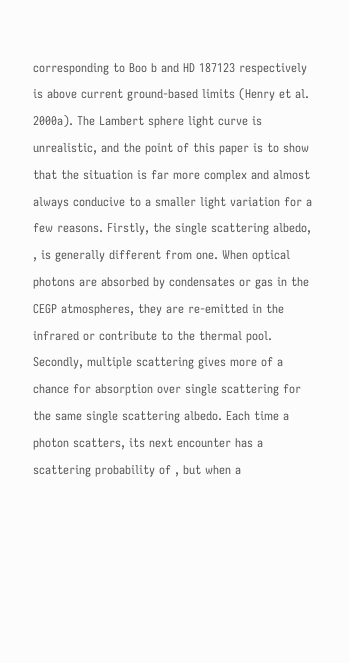corresponding to Boo b and HD 187123 respectively is above current ground-based limits (Henry et al. 2000a). The Lambert sphere light curve is unrealistic, and the point of this paper is to show that the situation is far more complex and almost always conducive to a smaller light variation for a few reasons. Firstly, the single scattering albedo, , is generally different from one. When optical photons are absorbed by condensates or gas in the CEGP atmospheres, they are re-emitted in the infrared or contribute to the thermal pool. Secondly, multiple scattering gives more of a chance for absorption over single scattering for the same single scattering albedo. Each time a photon scatters, its next encounter has a scattering probability of , but when a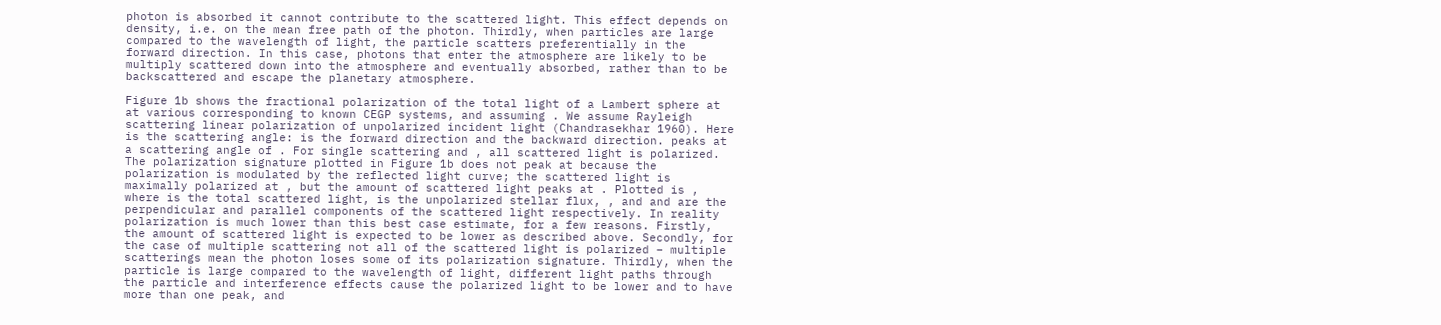photon is absorbed it cannot contribute to the scattered light. This effect depends on density, i.e. on the mean free path of the photon. Thirdly, when particles are large compared to the wavelength of light, the particle scatters preferentially in the forward direction. In this case, photons that enter the atmosphere are likely to be multiply scattered down into the atmosphere and eventually absorbed, rather than to be backscattered and escape the planetary atmosphere.

Figure 1b shows the fractional polarization of the total light of a Lambert sphere at at various corresponding to known CEGP systems, and assuming . We assume Rayleigh scattering linear polarization of unpolarized incident light (Chandrasekhar 1960). Here is the scattering angle: is the forward direction and the backward direction. peaks at a scattering angle of . For single scattering and , all scattered light is polarized. The polarization signature plotted in Figure 1b does not peak at because the polarization is modulated by the reflected light curve; the scattered light is maximally polarized at , but the amount of scattered light peaks at . Plotted is , where is the total scattered light, is the unpolarized stellar flux, , and and are the perpendicular and parallel components of the scattered light respectively. In reality polarization is much lower than this best case estimate, for a few reasons. Firstly, the amount of scattered light is expected to be lower as described above. Secondly, for the case of multiple scattering not all of the scattered light is polarized – multiple scatterings mean the photon loses some of its polarization signature. Thirdly, when the particle is large compared to the wavelength of light, different light paths through the particle and interference effects cause the polarized light to be lower and to have more than one peak, and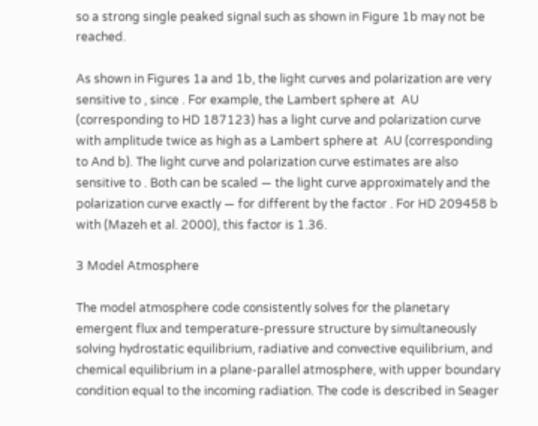so a strong single peaked signal such as shown in Figure 1b may not be reached.

As shown in Figures 1a and 1b, the light curves and polarization are very sensitive to , since . For example, the Lambert sphere at  AU (corresponding to HD 187123) has a light curve and polarization curve with amplitude twice as high as a Lambert sphere at  AU (corresponding to And b). The light curve and polarization curve estimates are also sensitive to . Both can be scaled — the light curve approximately and the polarization curve exactly — for different by the factor . For HD 209458 b with (Mazeh et al. 2000), this factor is 1.36.

3 Model Atmosphere

The model atmosphere code consistently solves for the planetary emergent flux and temperature-pressure structure by simultaneously solving hydrostatic equilibrium, radiative and convective equilibrium, and chemical equilibrium in a plane-parallel atmosphere, with upper boundary condition equal to the incoming radiation. The code is described in Seager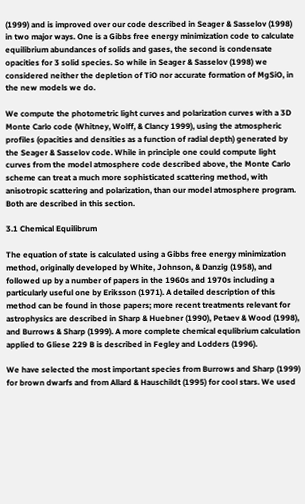(1999) and is improved over our code described in Seager & Sasselov (1998) in two major ways. One is a Gibbs free energy minimization code to calculate equilibrium abundances of solids and gases, the second is condensate opacities for 3 solid species. So while in Seager & Sasselov (1998) we considered neither the depletion of TiO nor accurate formation of MgSiO, in the new models we do.

We compute the photometric light curves and polarization curves with a 3D Monte Carlo code (Whitney, Wolff, & Clancy 1999), using the atmospheric profiles (opacities and densities as a function of radial depth) generated by the Seager & Sasselov code. While in principle one could compute light curves from the model atmosphere code described above, the Monte Carlo scheme can treat a much more sophisticated scattering method, with anisotropic scattering and polarization, than our model atmosphere program. Both are described in this section.

3.1 Chemical Equilibrum

The equation of state is calculated using a Gibbs free energy minimization method, originally developed by White, Johnson, & Danzig (1958), and followed up by a number of papers in the 1960s and 1970s including a particularly useful one by Eriksson (1971). A detailed description of this method can be found in those papers; more recent treatments relevant for astrophysics are described in Sharp & Huebner (1990), Petaev & Wood (1998), and Burrows & Sharp (1999). A more complete chemical equlibrium calculation applied to Gliese 229 B is described in Fegley and Lodders (1996).

We have selected the most important species from Burrows and Sharp (1999) for brown dwarfs and from Allard & Hauschildt (1995) for cool stars. We used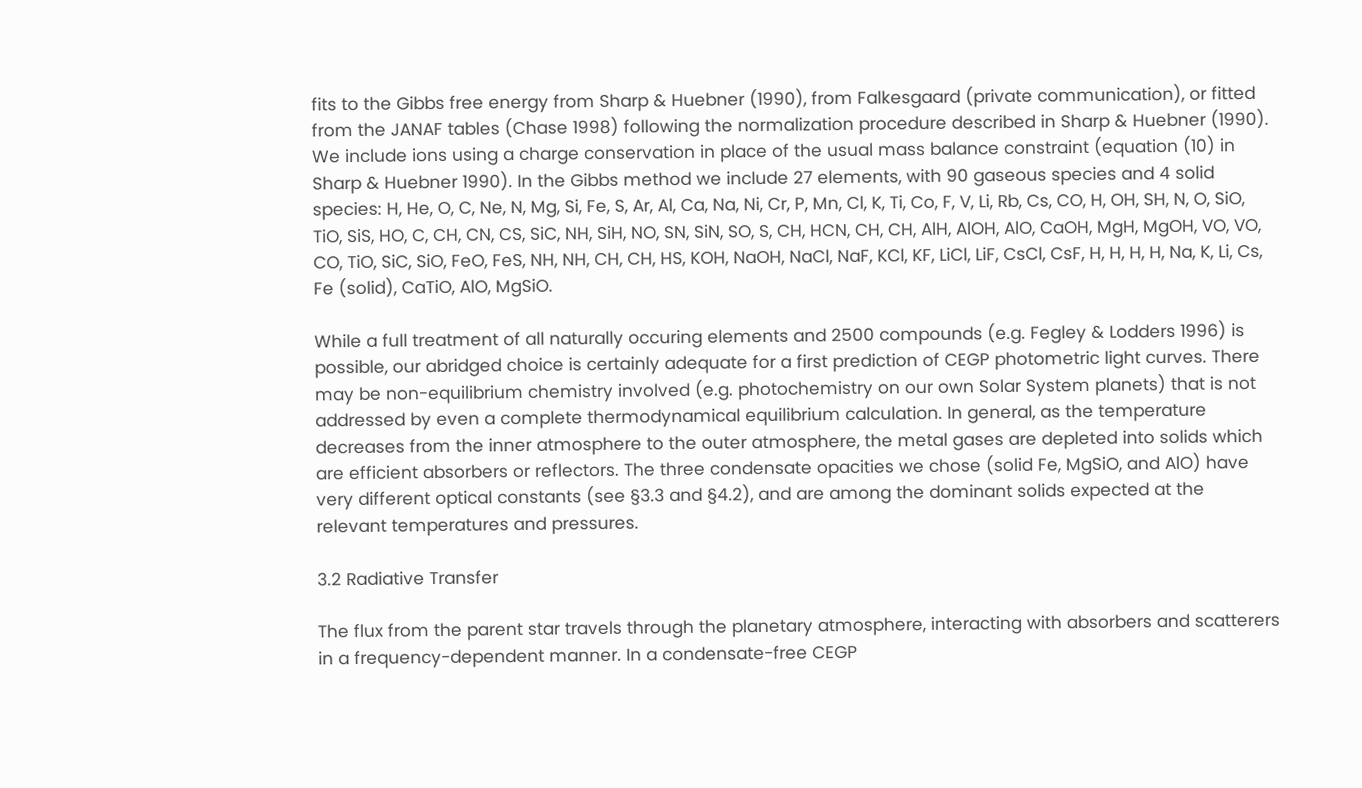fits to the Gibbs free energy from Sharp & Huebner (1990), from Falkesgaard (private communication), or fitted from the JANAF tables (Chase 1998) following the normalization procedure described in Sharp & Huebner (1990). We include ions using a charge conservation in place of the usual mass balance constraint (equation (10) in Sharp & Huebner 1990). In the Gibbs method we include 27 elements, with 90 gaseous species and 4 solid species: H, He, O, C, Ne, N, Mg, Si, Fe, S, Ar, Al, Ca, Na, Ni, Cr, P, Mn, Cl, K, Ti, Co, F, V, Li, Rb, Cs, CO, H, OH, SH, N, O, SiO, TiO, SiS, HO, C, CH, CN, CS, SiC, NH, SiH, NO, SN, SiN, SO, S, CH, HCN, CH, CH, AlH, AlOH, AlO, CaOH, MgH, MgOH, VO, VO, CO, TiO, SiC, SiO, FeO, FeS, NH, NH, CH, CH, HS, KOH, NaOH, NaCl, NaF, KCl, KF, LiCl, LiF, CsCl, CsF, H, H, H, H, Na, K, Li, Cs, Fe (solid), CaTiO, AlO, MgSiO.

While a full treatment of all naturally occuring elements and 2500 compounds (e.g. Fegley & Lodders 1996) is possible, our abridged choice is certainly adequate for a first prediction of CEGP photometric light curves. There may be non-equilibrium chemistry involved (e.g. photochemistry on our own Solar System planets) that is not addressed by even a complete thermodynamical equilibrium calculation. In general, as the temperature decreases from the inner atmosphere to the outer atmosphere, the metal gases are depleted into solids which are efficient absorbers or reflectors. The three condensate opacities we chose (solid Fe, MgSiO, and AlO) have very different optical constants (see §3.3 and §4.2), and are among the dominant solids expected at the relevant temperatures and pressures.

3.2 Radiative Transfer

The flux from the parent star travels through the planetary atmosphere, interacting with absorbers and scatterers in a frequency-dependent manner. In a condensate-free CEGP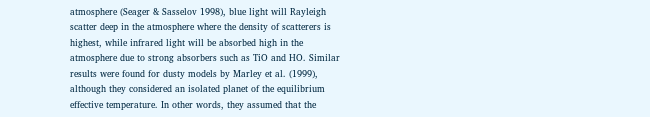atmosphere (Seager & Sasselov 1998), blue light will Rayleigh scatter deep in the atmosphere where the density of scatterers is highest, while infrared light will be absorbed high in the atmosphere due to strong absorbers such as TiO and HO. Similar results were found for dusty models by Marley et al. (1999), although they considered an isolated planet of the equilibrium effective temperature. In other words, they assumed that the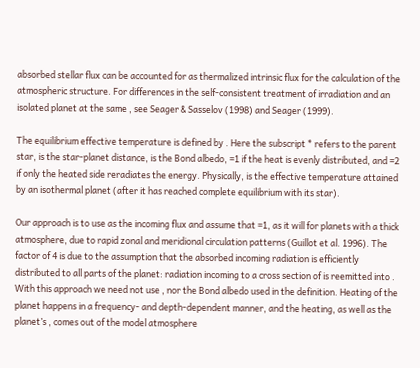absorbed stellar flux can be accounted for as thermalized intrinsic flux for the calculation of the atmospheric structure. For differences in the self-consistent treatment of irradiation and an isolated planet at the same , see Seager & Sasselov (1998) and Seager (1999).

The equilibrium effective temperature is defined by . Here the subscript * refers to the parent star, is the star-planet distance, is the Bond albedo, =1 if the heat is evenly distributed, and =2 if only the heated side reradiates the energy. Physically, is the effective temperature attained by an isothermal planet (after it has reached complete equilibrium with its star).

Our approach is to use as the incoming flux and assume that =1, as it will for planets with a thick atmosphere, due to rapid zonal and meridional circulation patterns (Guillot et al. 1996). The factor of 4 is due to the assumption that the absorbed incoming radiation is efficiently distributed to all parts of the planet: radiation incoming to a cross section of is reemitted into . With this approach we need not use , nor the Bond albedo used in the definition. Heating of the planet happens in a frequency- and depth-dependent manner, and the heating, as well as the planet’s , comes out of the model atmosphere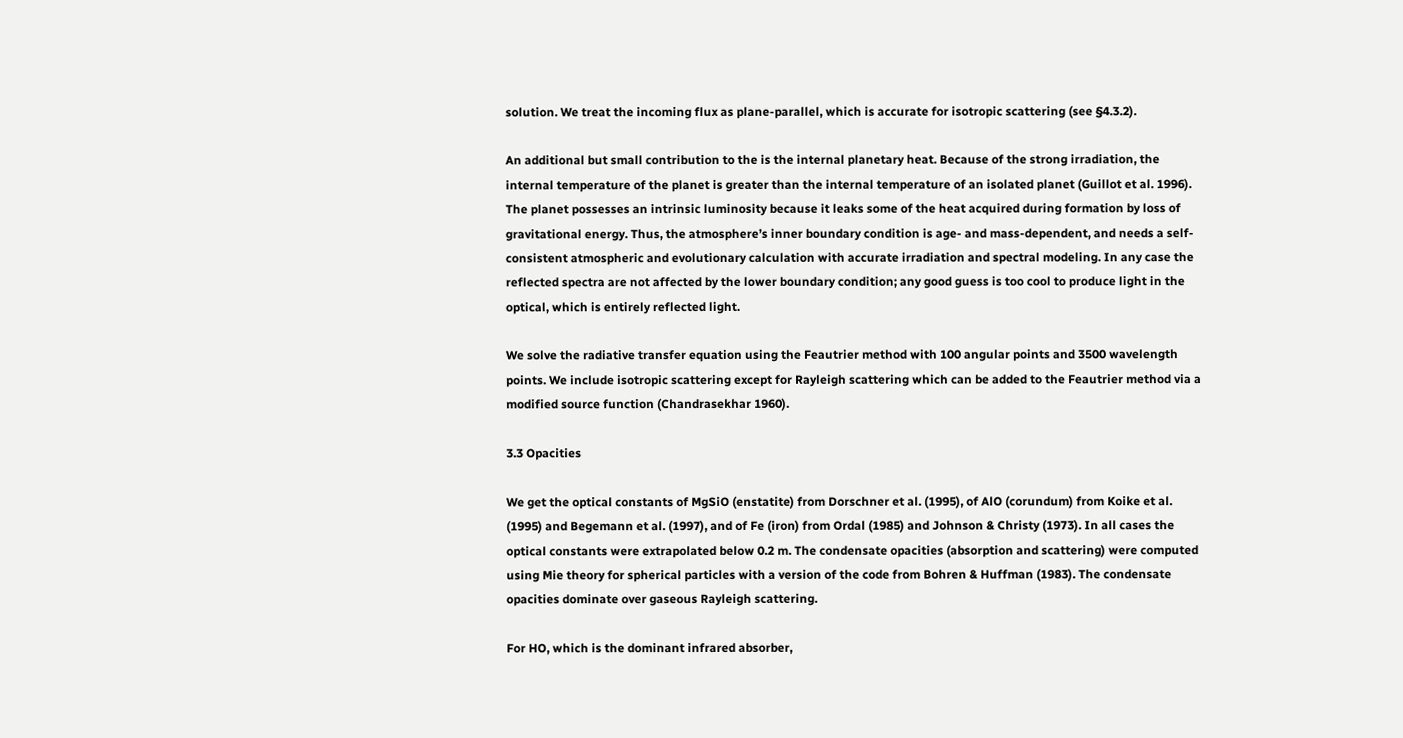solution. We treat the incoming flux as plane-parallel, which is accurate for isotropic scattering (see §4.3.2).

An additional but small contribution to the is the internal planetary heat. Because of the strong irradiation, the internal temperature of the planet is greater than the internal temperature of an isolated planet (Guillot et al. 1996). The planet possesses an intrinsic luminosity because it leaks some of the heat acquired during formation by loss of gravitational energy. Thus, the atmosphere’s inner boundary condition is age- and mass-dependent, and needs a self-consistent atmospheric and evolutionary calculation with accurate irradiation and spectral modeling. In any case the reflected spectra are not affected by the lower boundary condition; any good guess is too cool to produce light in the optical, which is entirely reflected light.

We solve the radiative transfer equation using the Feautrier method with 100 angular points and 3500 wavelength points. We include isotropic scattering except for Rayleigh scattering which can be added to the Feautrier method via a modified source function (Chandrasekhar 1960).

3.3 Opacities

We get the optical constants of MgSiO (enstatite) from Dorschner et al. (1995), of AlO (corundum) from Koike et al. (1995) and Begemann et al. (1997), and of Fe (iron) from Ordal (1985) and Johnson & Christy (1973). In all cases the optical constants were extrapolated below 0.2 m. The condensate opacities (absorption and scattering) were computed using Mie theory for spherical particles with a version of the code from Bohren & Huffman (1983). The condensate opacities dominate over gaseous Rayleigh scattering.

For HO, which is the dominant infrared absorber,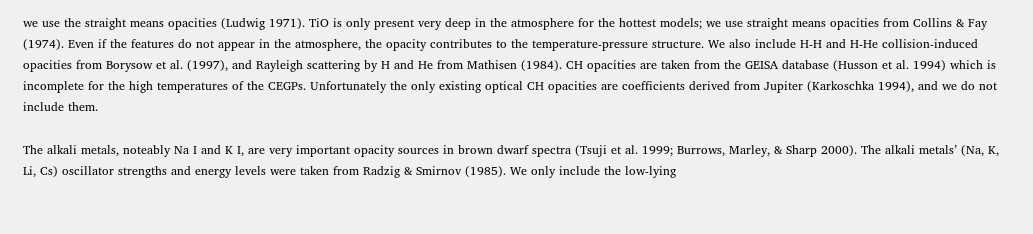we use the straight means opacities (Ludwig 1971). TiO is only present very deep in the atmosphere for the hottest models; we use straight means opacities from Collins & Fay (1974). Even if the features do not appear in the atmosphere, the opacity contributes to the temperature-pressure structure. We also include H-H and H-He collision-induced opacities from Borysow et al. (1997), and Rayleigh scattering by H and He from Mathisen (1984). CH opacities are taken from the GEISA database (Husson et al. 1994) which is incomplete for the high temperatures of the CEGPs. Unfortunately the only existing optical CH opacities are coefficients derived from Jupiter (Karkoschka 1994), and we do not include them.

The alkali metals, noteably Na I and K I, are very important opacity sources in brown dwarf spectra (Tsuji et al. 1999; Burrows, Marley, & Sharp 2000). The alkali metals’ (Na, K, Li, Cs) oscillator strengths and energy levels were taken from Radzig & Smirnov (1985). We only include the low-lying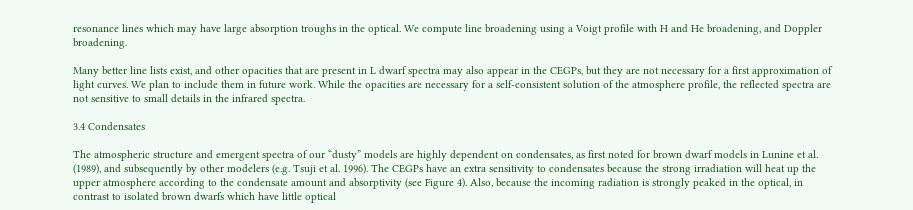resonance lines which may have large absorption troughs in the optical. We compute line broadening using a Voigt profile with H and He broadening, and Doppler broadening.

Many better line lists exist, and other opacities that are present in L dwarf spectra may also appear in the CEGPs, but they are not necessary for a first approximation of light curves. We plan to include them in future work. While the opacities are necessary for a self-consistent solution of the atmosphere profile, the reflected spectra are not sensitive to small details in the infrared spectra.

3.4 Condensates

The atmospheric structure and emergent spectra of our “dusty” models are highly dependent on condensates, as first noted for brown dwarf models in Lunine et al. (1989), and subsequently by other modelers (e.g. Tsuji et al. 1996). The CEGPs have an extra sensitivity to condensates because the strong irradiation will heat up the upper atmosphere according to the condensate amount and absorptivity (see Figure 4). Also, because the incoming radiation is strongly peaked in the optical, in contrast to isolated brown dwarfs which have little optical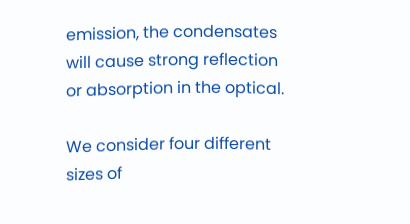emission, the condensates will cause strong reflection or absorption in the optical.

We consider four different sizes of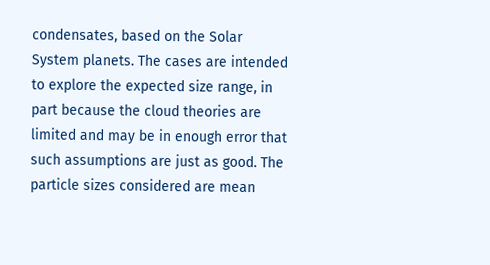condensates, based on the Solar System planets. The cases are intended to explore the expected size range, in part because the cloud theories are limited and may be in enough error that such assumptions are just as good. The particle sizes considered are mean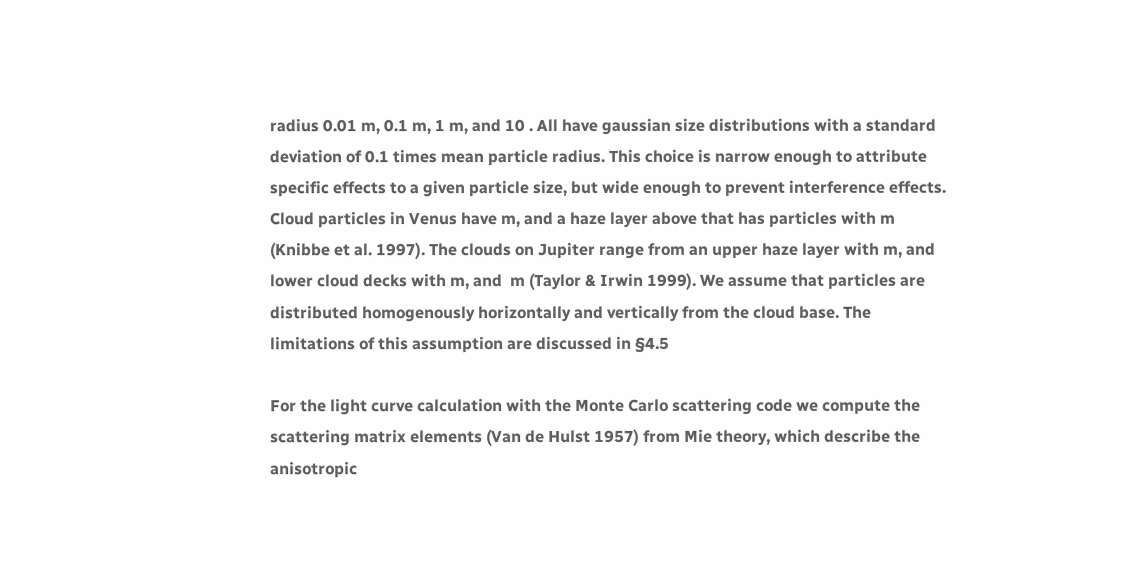radius 0.01 m, 0.1 m, 1 m, and 10 . All have gaussian size distributions with a standard deviation of 0.1 times mean particle radius. This choice is narrow enough to attribute specific effects to a given particle size, but wide enough to prevent interference effects. Cloud particles in Venus have m, and a haze layer above that has particles with m (Knibbe et al. 1997). The clouds on Jupiter range from an upper haze layer with m, and lower cloud decks with m, and  m (Taylor & Irwin 1999). We assume that particles are distributed homogenously horizontally and vertically from the cloud base. The limitations of this assumption are discussed in §4.5

For the light curve calculation with the Monte Carlo scattering code we compute the scattering matrix elements (Van de Hulst 1957) from Mie theory, which describe the anisotropic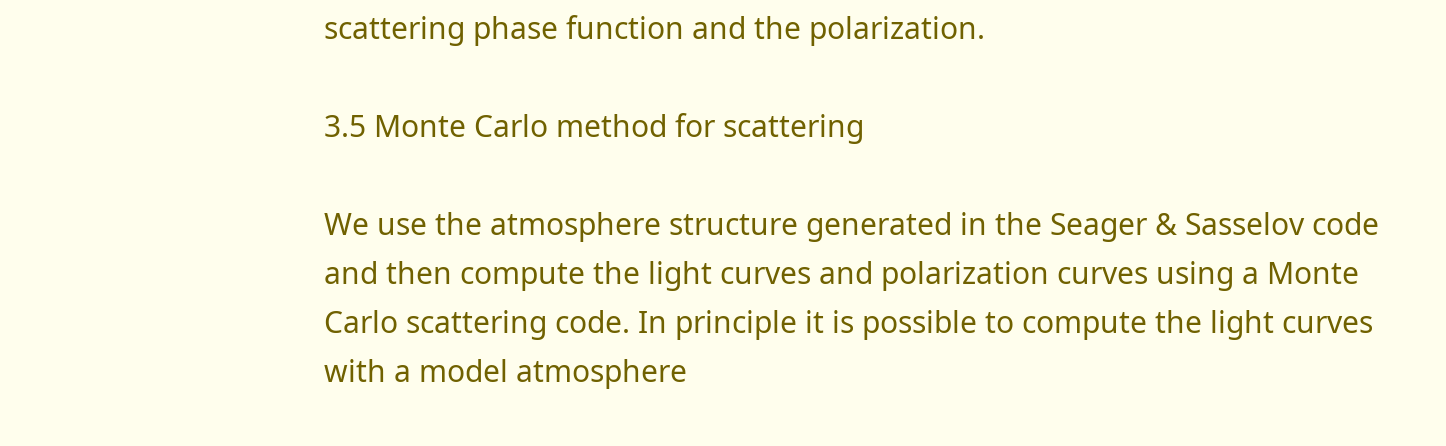scattering phase function and the polarization.

3.5 Monte Carlo method for scattering

We use the atmosphere structure generated in the Seager & Sasselov code and then compute the light curves and polarization curves using a Monte Carlo scattering code. In principle it is possible to compute the light curves with a model atmosphere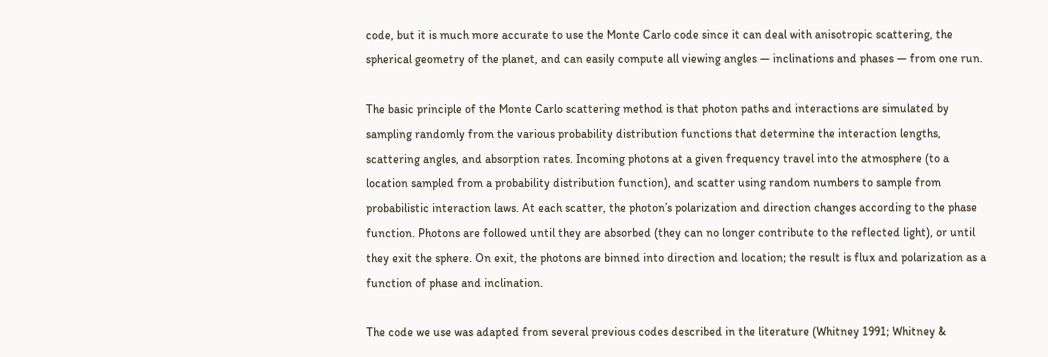code, but it is much more accurate to use the Monte Carlo code since it can deal with anisotropic scattering, the spherical geometry of the planet, and can easily compute all viewing angles — inclinations and phases — from one run.

The basic principle of the Monte Carlo scattering method is that photon paths and interactions are simulated by sampling randomly from the various probability distribution functions that determine the interaction lengths, scattering angles, and absorption rates. Incoming photons at a given frequency travel into the atmosphere (to a location sampled from a probability distribution function), and scatter using random numbers to sample from probabilistic interaction laws. At each scatter, the photon’s polarization and direction changes according to the phase function. Photons are followed until they are absorbed (they can no longer contribute to the reflected light), or until they exit the sphere. On exit, the photons are binned into direction and location; the result is flux and polarization as a function of phase and inclination.

The code we use was adapted from several previous codes described in the literature (Whitney 1991; Whitney &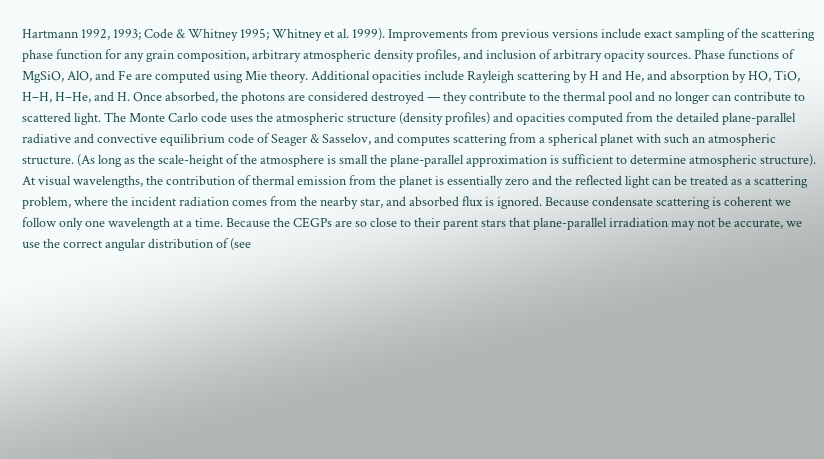Hartmann 1992, 1993; Code & Whitney 1995; Whitney et al. 1999). Improvements from previous versions include exact sampling of the scattering phase function for any grain composition, arbitrary atmospheric density profiles, and inclusion of arbitrary opacity sources. Phase functions of MgSiO, AlO, and Fe are computed using Mie theory. Additional opacities include Rayleigh scattering by H and He, and absorption by HO, TiO, H–H, H–He, and H. Once absorbed, the photons are considered destroyed — they contribute to the thermal pool and no longer can contribute to scattered light. The Monte Carlo code uses the atmospheric structure (density profiles) and opacities computed from the detailed plane-parallel radiative and convective equilibrium code of Seager & Sasselov, and computes scattering from a spherical planet with such an atmospheric structure. (As long as the scale-height of the atmosphere is small the plane-parallel approximation is sufficient to determine atmospheric structure). At visual wavelengths, the contribution of thermal emission from the planet is essentially zero and the reflected light can be treated as a scattering problem, where the incident radiation comes from the nearby star, and absorbed flux is ignored. Because condensate scattering is coherent we follow only one wavelength at a time. Because the CEGPs are so close to their parent stars that plane-parallel irradiation may not be accurate, we use the correct angular distribution of (see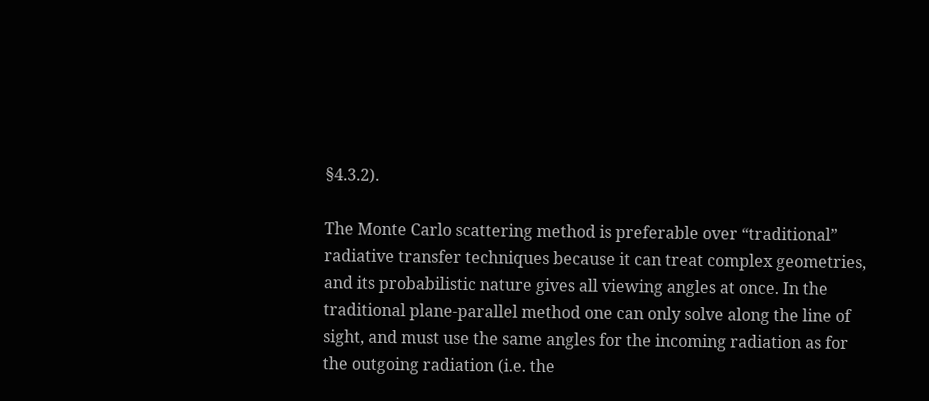§4.3.2).

The Monte Carlo scattering method is preferable over “traditional” radiative transfer techniques because it can treat complex geometries, and its probabilistic nature gives all viewing angles at once. In the traditional plane-parallel method one can only solve along the line of sight, and must use the same angles for the incoming radiation as for the outgoing radiation (i.e. the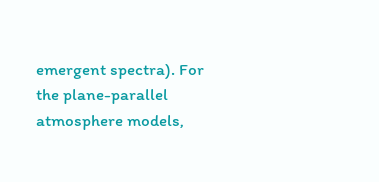emergent spectra). For the plane-parallel atmosphere models,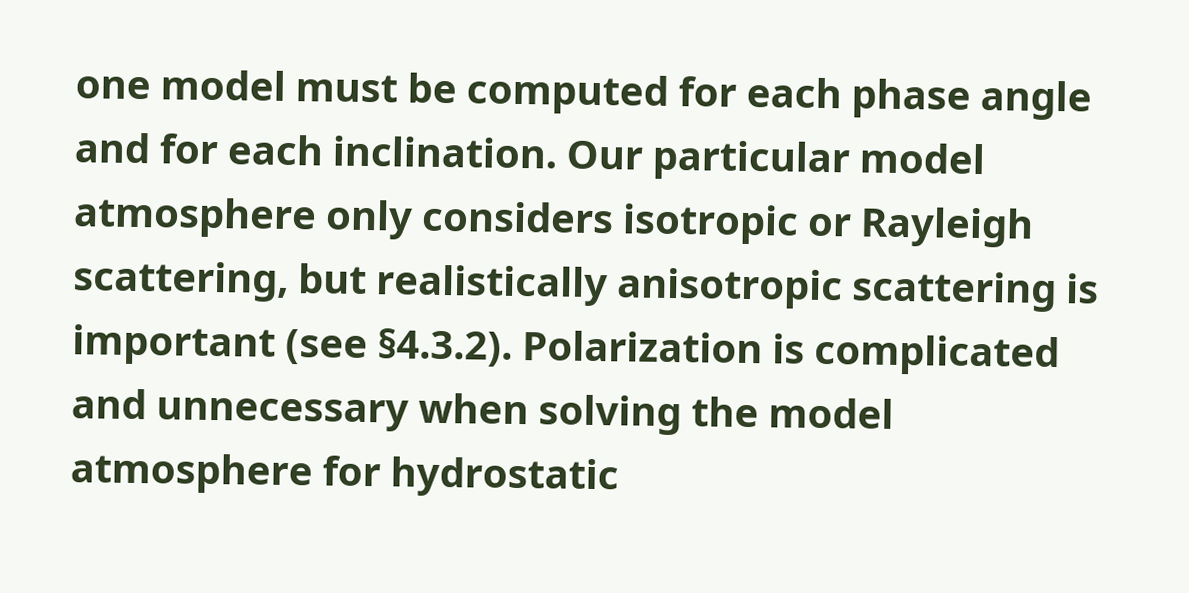one model must be computed for each phase angle and for each inclination. Our particular model atmosphere only considers isotropic or Rayleigh scattering, but realistically anisotropic scattering is important (see §4.3.2). Polarization is complicated and unnecessary when solving the model atmosphere for hydrostatic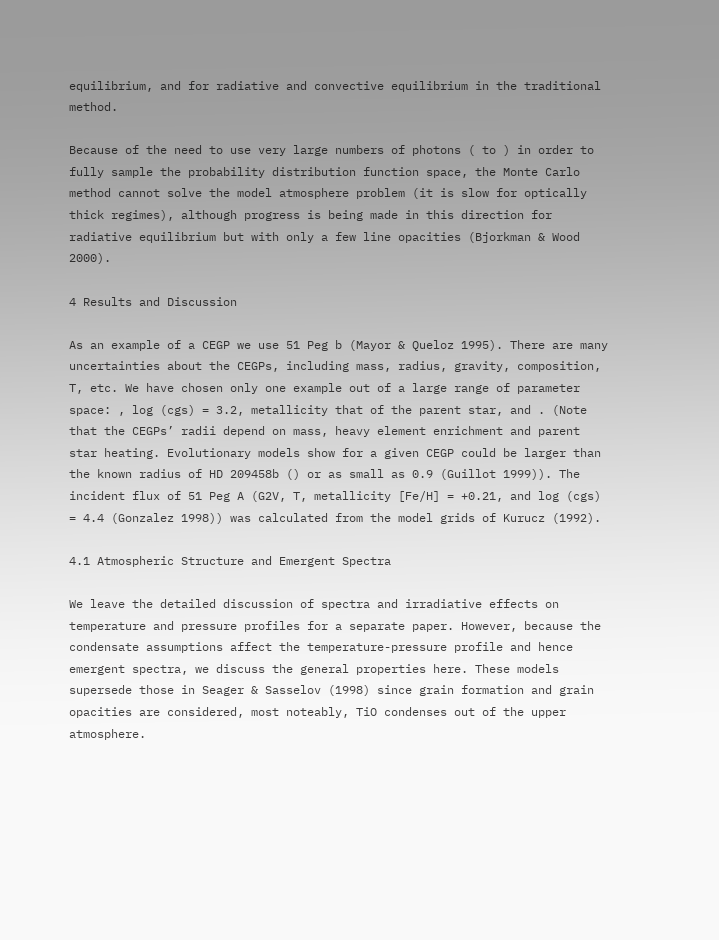equilibrium, and for radiative and convective equilibrium in the traditional method.

Because of the need to use very large numbers of photons ( to ) in order to fully sample the probability distribution function space, the Monte Carlo method cannot solve the model atmosphere problem (it is slow for optically thick regimes), although progress is being made in this direction for radiative equilibrium but with only a few line opacities (Bjorkman & Wood 2000).

4 Results and Discussion

As an example of a CEGP we use 51 Peg b (Mayor & Queloz 1995). There are many uncertainties about the CEGPs, including mass, radius, gravity, composition, T, etc. We have chosen only one example out of a large range of parameter space: , log (cgs) = 3.2, metallicity that of the parent star, and . (Note that the CEGPs’ radii depend on mass, heavy element enrichment and parent star heating. Evolutionary models show for a given CEGP could be larger than the known radius of HD 209458b () or as small as 0.9 (Guillot 1999)). The incident flux of 51 Peg A (G2V, T, metallicity [Fe/H] = +0.21, and log (cgs) = 4.4 (Gonzalez 1998)) was calculated from the model grids of Kurucz (1992).

4.1 Atmospheric Structure and Emergent Spectra

We leave the detailed discussion of spectra and irradiative effects on temperature and pressure profiles for a separate paper. However, because the condensate assumptions affect the temperature-pressure profile and hence emergent spectra, we discuss the general properties here. These models supersede those in Seager & Sasselov (1998) since grain formation and grain opacities are considered, most noteably, TiO condenses out of the upper atmosphere.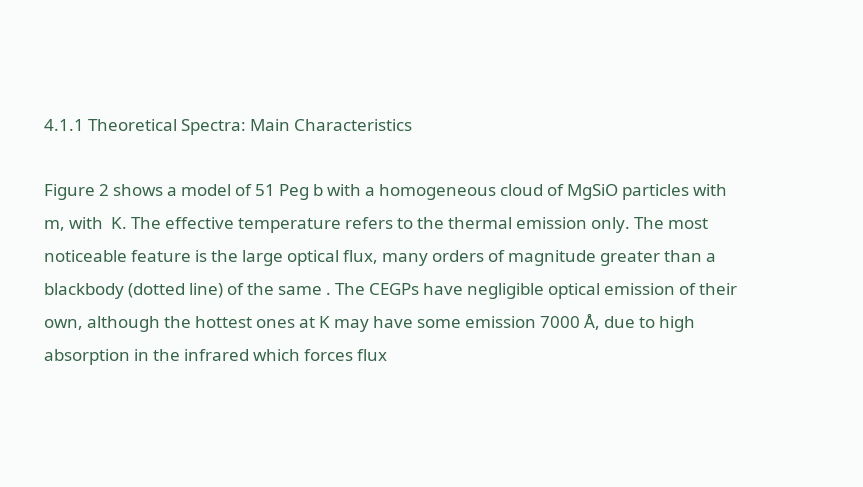4.1.1 Theoretical Spectra: Main Characteristics

Figure 2 shows a model of 51 Peg b with a homogeneous cloud of MgSiO particles with  m, with  K. The effective temperature refers to the thermal emission only. The most noticeable feature is the large optical flux, many orders of magnitude greater than a blackbody (dotted line) of the same . The CEGPs have negligible optical emission of their own, although the hottest ones at K may have some emission 7000 Å, due to high absorption in the infrared which forces flux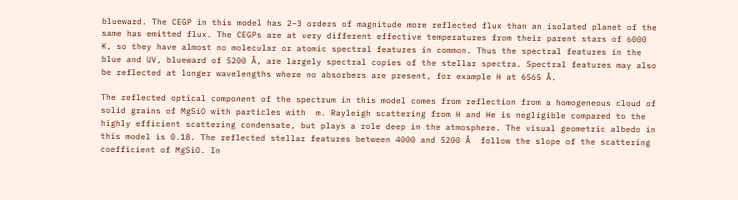blueward. The CEGP in this model has 2–3 orders of magnitude more reflected flux than an isolated planet of the same has emitted flux. The CEGPs are at very different effective temperatures from their parent stars of 6000 K, so they have almost no molecular or atomic spectral features in common. Thus the spectral features in the blue and UV, blueward of 5200 Å, are largely spectral copies of the stellar spectra. Spectral features may also be reflected at longer wavelengths where no absorbers are present, for example H at 6565 Å.

The reflected optical component of the spectrum in this model comes from reflection from a homogeneous cloud of solid grains of MgSiO with particles with  m. Rayleigh scattering from H and He is negligible compared to the highly efficient scattering condensate, but plays a role deep in the atmosphere. The visual geometric albedo in this model is 0.18. The reflected stellar features between 4000 and 5200 Å  follow the slope of the scattering coefficient of MgSiO. In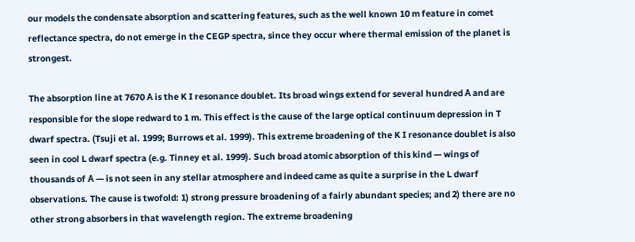our models the condensate absorption and scattering features, such as the well known 10 m feature in comet reflectance spectra, do not emerge in the CEGP spectra, since they occur where thermal emission of the planet is strongest.

The absorption line at 7670 Å is the K I resonance doublet. Its broad wings extend for several hundred Å and are responsible for the slope redward to 1 m. This effect is the cause of the large optical continuum depression in T dwarf spectra. (Tsuji et al. 1999; Burrows et al. 1999). This extreme broadening of the K I resonance doublet is also seen in cool L dwarf spectra (e.g. Tinney et al. 1999). Such broad atomic absorption of this kind — wings of thousands of Å — is not seen in any stellar atmosphere and indeed came as quite a surprise in the L dwarf observations. The cause is twofold: 1) strong pressure broadening of a fairly abundant species; and 2) there are no other strong absorbers in that wavelength region. The extreme broadening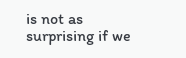is not as surprising if we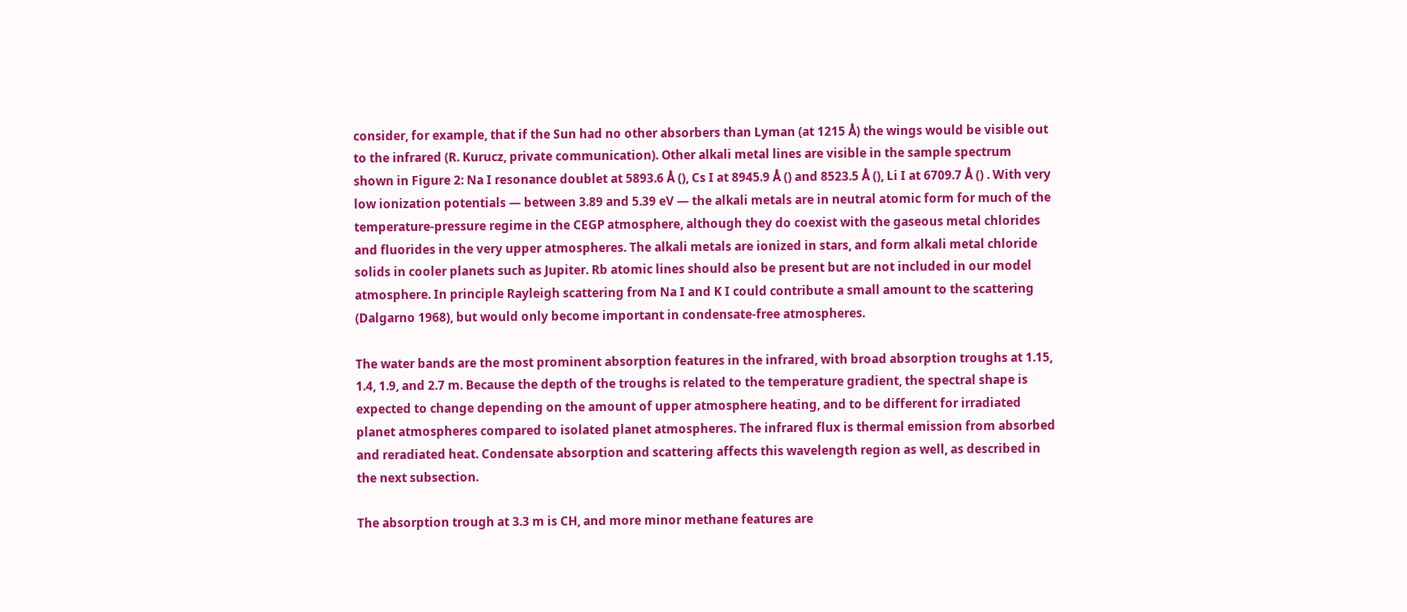consider, for example, that if the Sun had no other absorbers than Lyman (at 1215 Å) the wings would be visible out to the infrared (R. Kurucz, private communication). Other alkali metal lines are visible in the sample spectrum shown in Figure 2: Na I resonance doublet at 5893.6 Å (), Cs I at 8945.9 Å () and 8523.5 Å (), Li I at 6709.7 Å () . With very low ionization potentials — between 3.89 and 5.39 eV — the alkali metals are in neutral atomic form for much of the temperature-pressure regime in the CEGP atmosphere, although they do coexist with the gaseous metal chlorides and fluorides in the very upper atmospheres. The alkali metals are ionized in stars, and form alkali metal chloride solids in cooler planets such as Jupiter. Rb atomic lines should also be present but are not included in our model atmosphere. In principle Rayleigh scattering from Na I and K I could contribute a small amount to the scattering (Dalgarno 1968), but would only become important in condensate-free atmospheres.

The water bands are the most prominent absorption features in the infrared, with broad absorption troughs at 1.15, 1.4, 1.9, and 2.7 m. Because the depth of the troughs is related to the temperature gradient, the spectral shape is expected to change depending on the amount of upper atmosphere heating, and to be different for irradiated planet atmospheres compared to isolated planet atmospheres. The infrared flux is thermal emission from absorbed and reradiated heat. Condensate absorption and scattering affects this wavelength region as well, as described in the next subsection.

The absorption trough at 3.3 m is CH, and more minor methane features are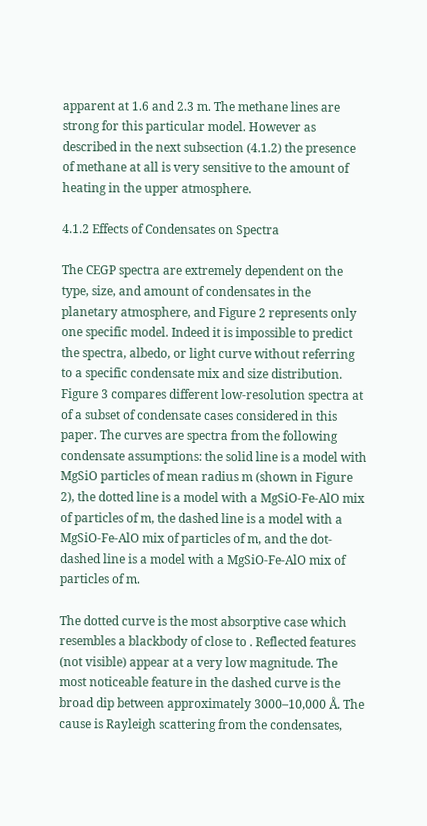apparent at 1.6 and 2.3 m. The methane lines are strong for this particular model. However as described in the next subsection (4.1.2) the presence of methane at all is very sensitive to the amount of heating in the upper atmosphere.

4.1.2 Effects of Condensates on Spectra

The CEGP spectra are extremely dependent on the type, size, and amount of condensates in the planetary atmosphere, and Figure 2 represents only one specific model. Indeed it is impossible to predict the spectra, albedo, or light curve without referring to a specific condensate mix and size distribution. Figure 3 compares different low-resolution spectra at of a subset of condensate cases considered in this paper. The curves are spectra from the following condensate assumptions: the solid line is a model with MgSiO particles of mean radius m (shown in Figure 2), the dotted line is a model with a MgSiO-Fe-AlO mix of particles of m, the dashed line is a model with a MgSiO-Fe-AlO mix of particles of m, and the dot-dashed line is a model with a MgSiO-Fe-AlO mix of particles of m.

The dotted curve is the most absorptive case which resembles a blackbody of close to . Reflected features (not visible) appear at a very low magnitude. The most noticeable feature in the dashed curve is the broad dip between approximately 3000–10,000 Å. The cause is Rayleigh scattering from the condensates,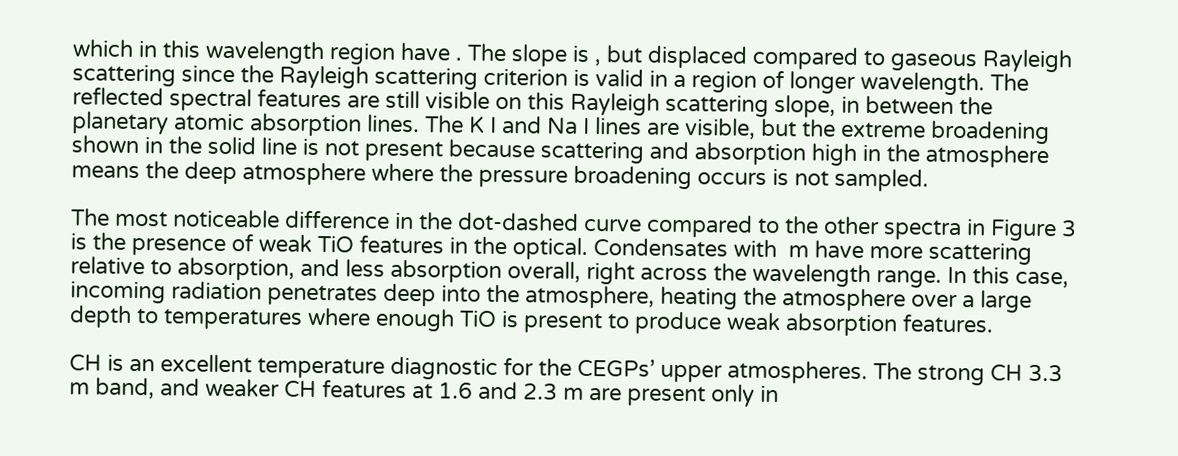which in this wavelength region have . The slope is , but displaced compared to gaseous Rayleigh scattering since the Rayleigh scattering criterion is valid in a region of longer wavelength. The reflected spectral features are still visible on this Rayleigh scattering slope, in between the planetary atomic absorption lines. The K I and Na I lines are visible, but the extreme broadening shown in the solid line is not present because scattering and absorption high in the atmosphere means the deep atmosphere where the pressure broadening occurs is not sampled.

The most noticeable difference in the dot-dashed curve compared to the other spectra in Figure 3 is the presence of weak TiO features in the optical. Condensates with  m have more scattering relative to absorption, and less absorption overall, right across the wavelength range. In this case, incoming radiation penetrates deep into the atmosphere, heating the atmosphere over a large depth to temperatures where enough TiO is present to produce weak absorption features.

CH is an excellent temperature diagnostic for the CEGPs’ upper atmospheres. The strong CH 3.3 m band, and weaker CH features at 1.6 and 2.3 m are present only in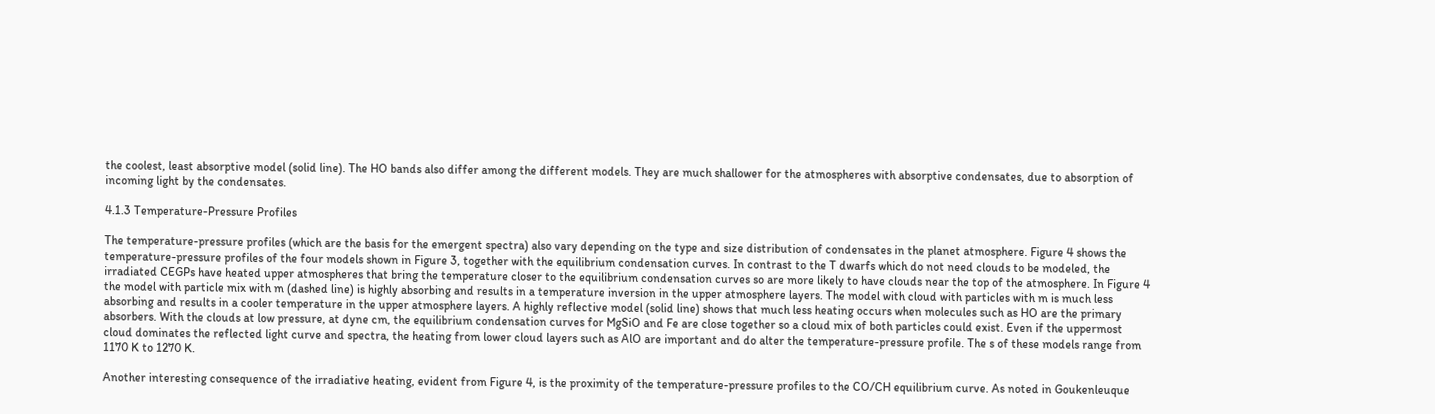the coolest, least absorptive model (solid line). The HO bands also differ among the different models. They are much shallower for the atmospheres with absorptive condensates, due to absorption of incoming light by the condensates.

4.1.3 Temperature-Pressure Profiles

The temperature-pressure profiles (which are the basis for the emergent spectra) also vary depending on the type and size distribution of condensates in the planet atmosphere. Figure 4 shows the temperature-pressure profiles of the four models shown in Figure 3, together with the equilibrium condensation curves. In contrast to the T dwarfs which do not need clouds to be modeled, the irradiated CEGPs have heated upper atmospheres that bring the temperature closer to the equilibrium condensation curves so are more likely to have clouds near the top of the atmosphere. In Figure 4 the model with particle mix with m (dashed line) is highly absorbing and results in a temperature inversion in the upper atmosphere layers. The model with cloud with particles with m is much less absorbing and results in a cooler temperature in the upper atmosphere layers. A highly reflective model (solid line) shows that much less heating occurs when molecules such as HO are the primary absorbers. With the clouds at low pressure, at dyne cm, the equilibrium condensation curves for MgSiO and Fe are close together so a cloud mix of both particles could exist. Even if the uppermost cloud dominates the reflected light curve and spectra, the heating from lower cloud layers such as AlO are important and do alter the temperature-pressure profile. The s of these models range from 1170 K to 1270 K.

Another interesting consequence of the irradiative heating, evident from Figure 4, is the proximity of the temperature-pressure profiles to the CO/CH equilibrium curve. As noted in Goukenleuque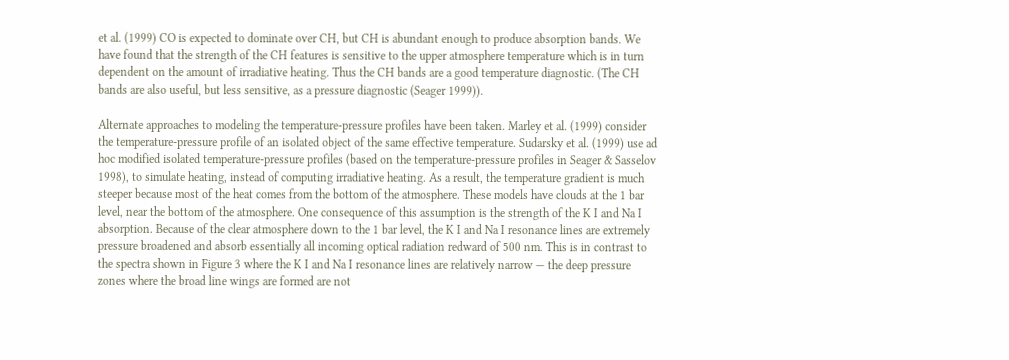et al. (1999) CO is expected to dominate over CH, but CH is abundant enough to produce absorption bands. We have found that the strength of the CH features is sensitive to the upper atmosphere temperature which is in turn dependent on the amount of irradiative heating. Thus the CH bands are a good temperature diagnostic. (The CH bands are also useful, but less sensitive, as a pressure diagnostic (Seager 1999)).

Alternate approaches to modeling the temperature-pressure profiles have been taken. Marley et al. (1999) consider the temperature-pressure profile of an isolated object of the same effective temperature. Sudarsky et al. (1999) use ad hoc modified isolated temperature-pressure profiles (based on the temperature-pressure profiles in Seager & Sasselov 1998), to simulate heating, instead of computing irradiative heating. As a result, the temperature gradient is much steeper because most of the heat comes from the bottom of the atmosphere. These models have clouds at the 1 bar level, near the bottom of the atmosphere. One consequence of this assumption is the strength of the K I and Na I absorption. Because of the clear atmosphere down to the 1 bar level, the K I and Na I resonance lines are extremely pressure broadened and absorb essentially all incoming optical radiation redward of 500 nm. This is in contrast to the spectra shown in Figure 3 where the K I and Na I resonance lines are relatively narrow — the deep pressure zones where the broad line wings are formed are not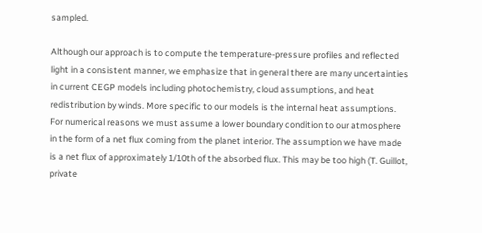sampled.

Although our approach is to compute the temperature-pressure profiles and reflected light in a consistent manner, we emphasize that in general there are many uncertainties in current CEGP models including photochemistry, cloud assumptions, and heat redistribution by winds. More specific to our models is the internal heat assumptions. For numerical reasons we must assume a lower boundary condition to our atmosphere in the form of a net flux coming from the planet interior. The assumption we have made is a net flux of approximately 1/10th of the absorbed flux. This may be too high (T. Guillot, private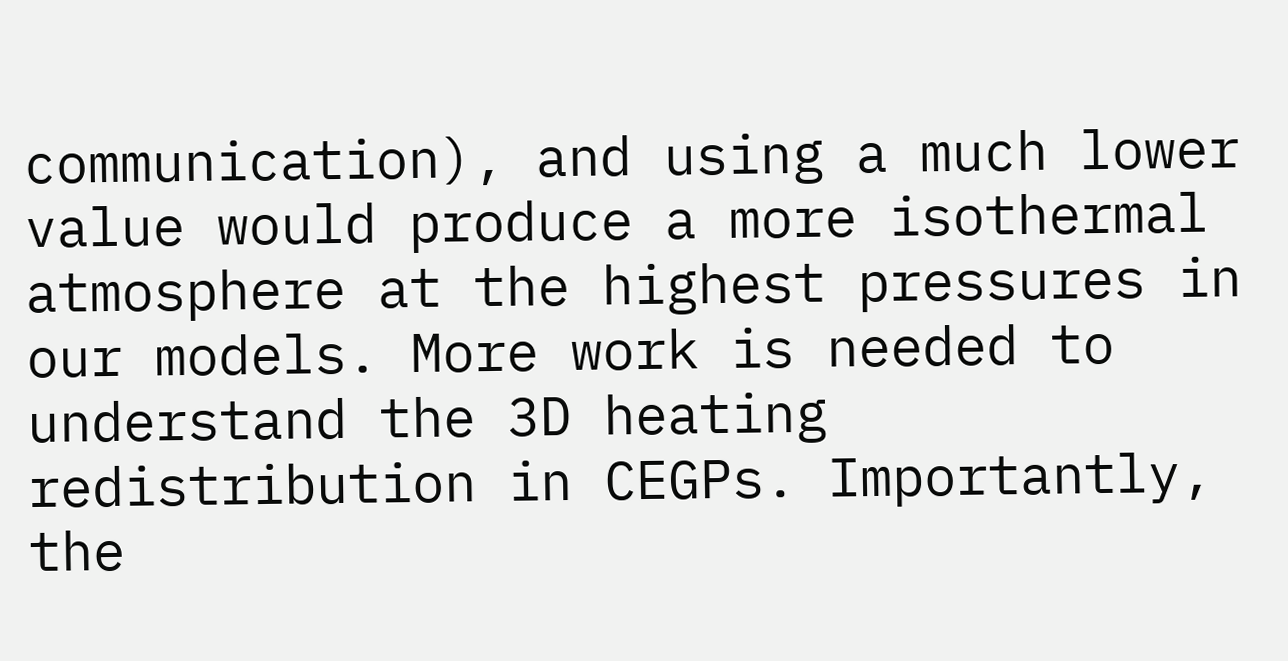communication), and using a much lower value would produce a more isothermal atmosphere at the highest pressures in our models. More work is needed to understand the 3D heating redistribution in CEGPs. Importantly, the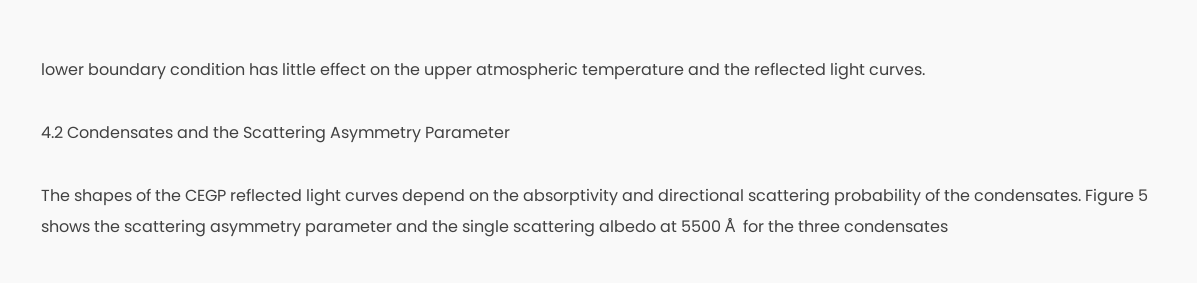lower boundary condition has little effect on the upper atmospheric temperature and the reflected light curves.

4.2 Condensates and the Scattering Asymmetry Parameter

The shapes of the CEGP reflected light curves depend on the absorptivity and directional scattering probability of the condensates. Figure 5 shows the scattering asymmetry parameter and the single scattering albedo at 5500 Å  for the three condensates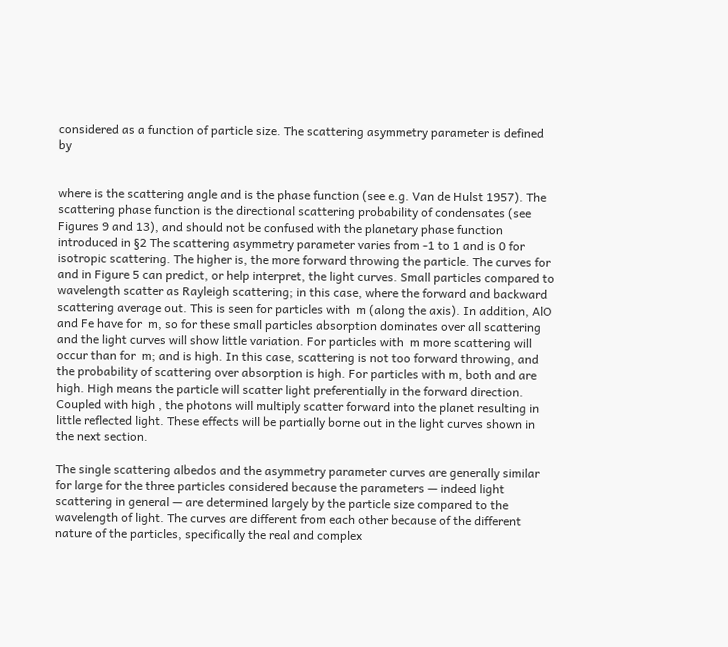considered as a function of particle size. The scattering asymmetry parameter is defined by


where is the scattering angle and is the phase function (see e.g. Van de Hulst 1957). The scattering phase function is the directional scattering probability of condensates (see Figures 9 and 13), and should not be confused with the planetary phase function introduced in §2 The scattering asymmetry parameter varies from -1 to 1 and is 0 for isotropic scattering. The higher is, the more forward throwing the particle. The curves for and in Figure 5 can predict, or help interpret, the light curves. Small particles compared to wavelength scatter as Rayleigh scattering; in this case, where the forward and backward scattering average out. This is seen for particles with  m (along the axis). In addition, AlO and Fe have for  m, so for these small particles absorption dominates over all scattering and the light curves will show little variation. For particles with  m more scattering will occur than for  m; and is high. In this case, scattering is not too forward throwing, and the probability of scattering over absorption is high. For particles with m, both and are high. High means the particle will scatter light preferentially in the forward direction. Coupled with high , the photons will multiply scatter forward into the planet resulting in little reflected light. These effects will be partially borne out in the light curves shown in the next section.

The single scattering albedos and the asymmetry parameter curves are generally similar for large for the three particles considered because the parameters — indeed light scattering in general — are determined largely by the particle size compared to the wavelength of light. The curves are different from each other because of the different nature of the particles, specifically the real and complex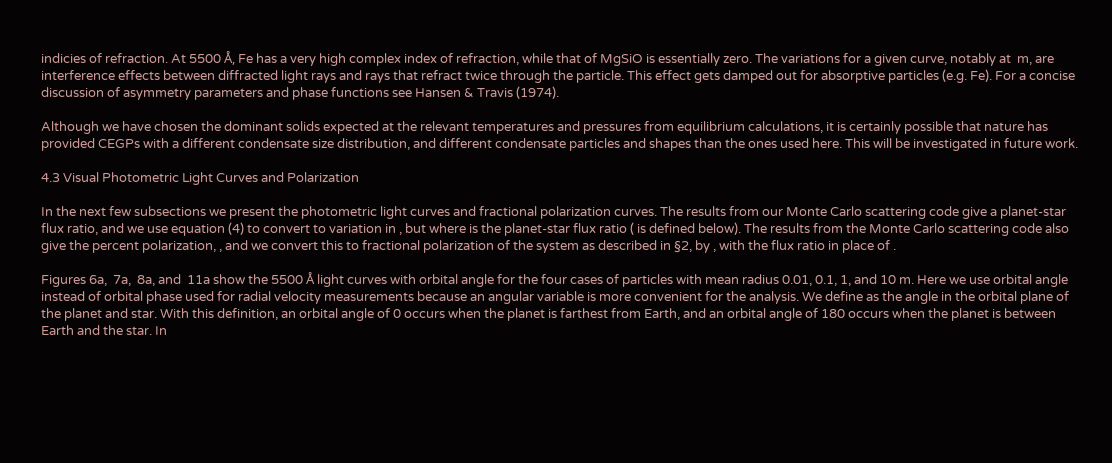indicies of refraction. At 5500 Å, Fe has a very high complex index of refraction, while that of MgSiO is essentially zero. The variations for a given curve, notably at  m, are interference effects between diffracted light rays and rays that refract twice through the particle. This effect gets damped out for absorptive particles (e.g. Fe). For a concise discussion of asymmetry parameters and phase functions see Hansen & Travis (1974).

Although we have chosen the dominant solids expected at the relevant temperatures and pressures from equilibrium calculations, it is certainly possible that nature has provided CEGPs with a different condensate size distribution, and different condensate particles and shapes than the ones used here. This will be investigated in future work.

4.3 Visual Photometric Light Curves and Polarization

In the next few subsections we present the photometric light curves and fractional polarization curves. The results from our Monte Carlo scattering code give a planet-star flux ratio, and we use equation (4) to convert to variation in , but where is the planet-star flux ratio ( is defined below). The results from the Monte Carlo scattering code also give the percent polarization, , and we convert this to fractional polarization of the system as described in §2, by , with the flux ratio in place of .

Figures 6a,  7a,  8a, and  11a show the 5500 Å light curves with orbital angle for the four cases of particles with mean radius 0.01, 0.1, 1, and 10 m. Here we use orbital angle instead of orbital phase used for radial velocity measurements because an angular variable is more convenient for the analysis. We define as the angle in the orbital plane of the planet and star. With this definition, an orbital angle of 0 occurs when the planet is farthest from Earth, and an orbital angle of 180 occurs when the planet is between Earth and the star. In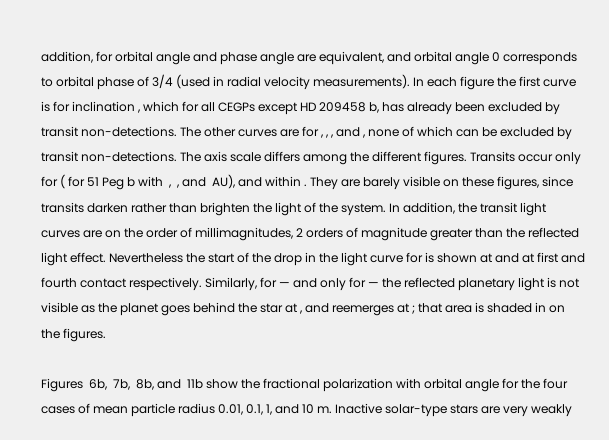addition, for orbital angle and phase angle are equivalent, and orbital angle 0 corresponds to orbital phase of 3/4 (used in radial velocity measurements). In each figure the first curve is for inclination , which for all CEGPs except HD 209458 b, has already been excluded by transit non-detections. The other curves are for , , , and , none of which can be excluded by transit non-detections. The axis scale differs among the different figures. Transits occur only for ( for 51 Peg b with  ,  , and  AU), and within . They are barely visible on these figures, since transits darken rather than brighten the light of the system. In addition, the transit light curves are on the order of millimagnitudes, 2 orders of magnitude greater than the reflected light effect. Nevertheless the start of the drop in the light curve for is shown at and at first and fourth contact respectively. Similarly, for — and only for — the reflected planetary light is not visible as the planet goes behind the star at , and reemerges at ; that area is shaded in on the figures.

Figures  6b,  7b,  8b, and  11b show the fractional polarization with orbital angle for the four cases of mean particle radius 0.01, 0.1, 1, and 10 m. Inactive solar-type stars are very weakly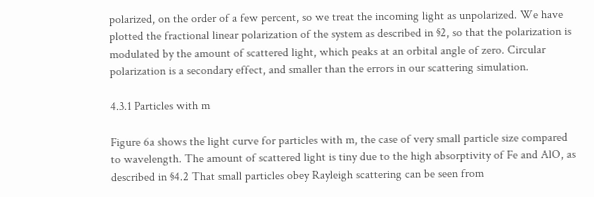polarized, on the order of a few percent, so we treat the incoming light as unpolarized. We have plotted the fractional linear polarization of the system as described in §2, so that the polarization is modulated by the amount of scattered light, which peaks at an orbital angle of zero. Circular polarization is a secondary effect, and smaller than the errors in our scattering simulation.

4.3.1 Particles with m

Figure 6a shows the light curve for particles with m, the case of very small particle size compared to wavelength. The amount of scattered light is tiny due to the high absorptivity of Fe and AlO, as described in §4.2 That small particles obey Rayleigh scattering can be seen from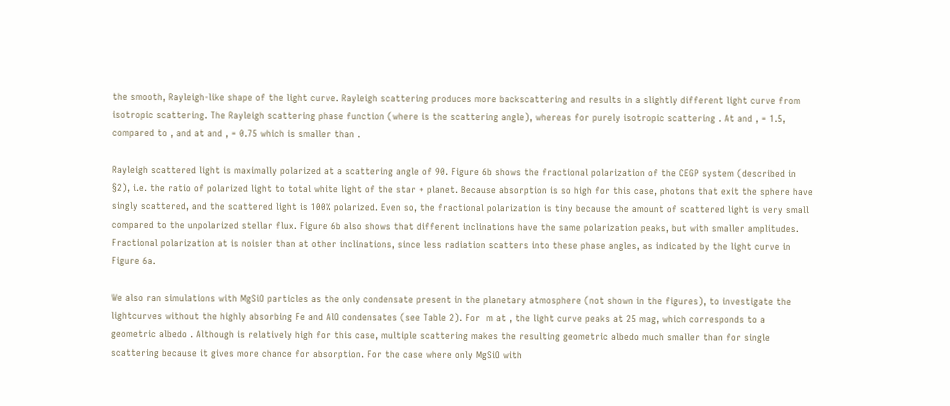the smooth, Rayleigh-like shape of the light curve. Rayleigh scattering produces more backscattering and results in a slightly different light curve from isotropic scattering. The Rayleigh scattering phase function (where is the scattering angle), whereas for purely isotropic scattering . At and , = 1.5, compared to , and at and , = 0.75 which is smaller than .

Rayleigh scattered light is maximally polarized at a scattering angle of 90. Figure 6b shows the fractional polarization of the CEGP system (described in §2), i.e. the ratio of polarized light to total white light of the star + planet. Because absorption is so high for this case, photons that exit the sphere have singly scattered, and the scattered light is 100% polarized. Even so, the fractional polarization is tiny because the amount of scattered light is very small compared to the unpolarized stellar flux. Figure 6b also shows that different inclinations have the same polarization peaks, but with smaller amplitudes. Fractional polarization at is noisier than at other inclinations, since less radiation scatters into these phase angles, as indicated by the light curve in Figure 6a.

We also ran simulations with MgSiO particles as the only condensate present in the planetary atmosphere (not shown in the figures), to investigate the lightcurves without the highly absorbing Fe and AlO condensates (see Table 2). For  m at , the light curve peaks at 25 mag, which corresponds to a geometric albedo . Although is relatively high for this case, multiple scattering makes the resulting geometric albedo much smaller than for single scattering because it gives more chance for absorption. For the case where only MgSiO with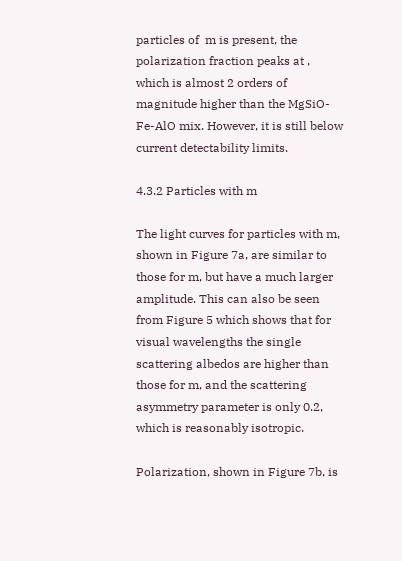particles of  m is present, the polarization fraction peaks at , which is almost 2 orders of magnitude higher than the MgSiO-Fe-AlO mix. However, it is still below current detectability limits.

4.3.2 Particles with m

The light curves for particles with m, shown in Figure 7a, are similar to those for m, but have a much larger amplitude. This can also be seen from Figure 5 which shows that for visual wavelengths the single scattering albedos are higher than those for m, and the scattering asymmetry parameter is only 0.2, which is reasonably isotropic.

Polarization, shown in Figure 7b, is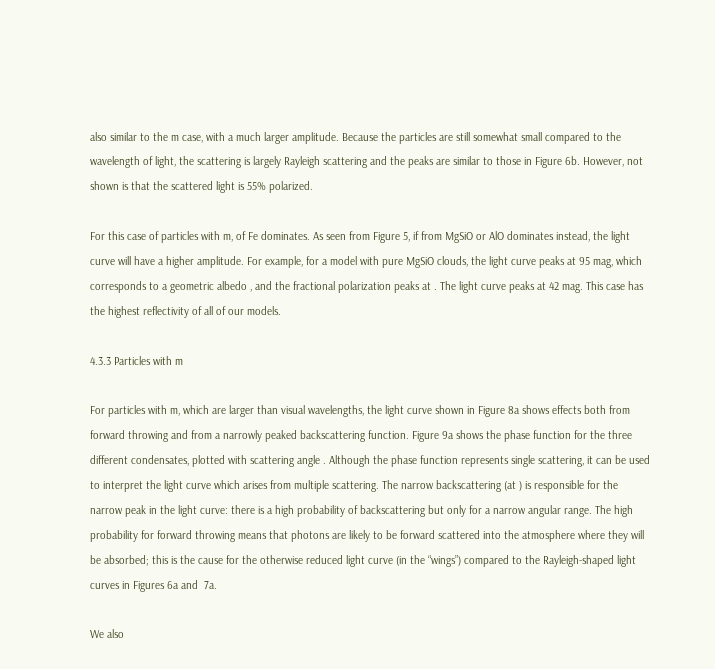also similar to the m case, with a much larger amplitude. Because the particles are still somewhat small compared to the wavelength of light, the scattering is largely Rayleigh scattering and the peaks are similar to those in Figure 6b. However, not shown is that the scattered light is 55% polarized.

For this case of particles with m, of Fe dominates. As seen from Figure 5, if from MgSiO or AlO dominates instead, the light curve will have a higher amplitude. For example, for a model with pure MgSiO clouds, the light curve peaks at 95 mag, which corresponds to a geometric albedo , and the fractional polarization peaks at . The light curve peaks at 42 mag. This case has the highest reflectivity of all of our models.

4.3.3 Particles with m

For particles with m, which are larger than visual wavelengths, the light curve shown in Figure 8a shows effects both from forward throwing and from a narrowly peaked backscattering function. Figure 9a shows the phase function for the three different condensates, plotted with scattering angle . Although the phase function represents single scattering, it can be used to interpret the light curve which arises from multiple scattering. The narrow backscattering (at ) is responsible for the narrow peak in the light curve: there is a high probability of backscattering but only for a narrow angular range. The high probability for forward throwing means that photons are likely to be forward scattered into the atmosphere where they will be absorbed; this is the cause for the otherwise reduced light curve (in the “wings”) compared to the Rayleigh-shaped light curves in Figures 6a and  7a.

We also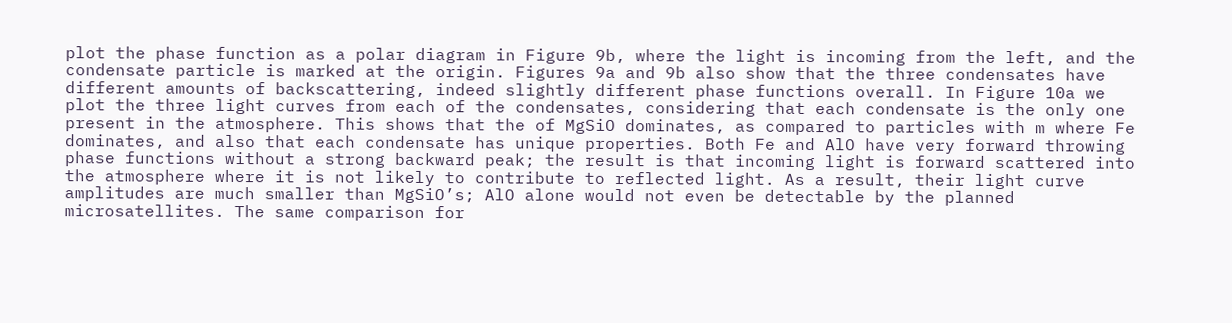plot the phase function as a polar diagram in Figure 9b, where the light is incoming from the left, and the condensate particle is marked at the origin. Figures 9a and 9b also show that the three condensates have different amounts of backscattering, indeed slightly different phase functions overall. In Figure 10a we plot the three light curves from each of the condensates, considering that each condensate is the only one present in the atmosphere. This shows that the of MgSiO dominates, as compared to particles with m where Fe dominates, and also that each condensate has unique properties. Both Fe and AlO have very forward throwing phase functions without a strong backward peak; the result is that incoming light is forward scattered into the atmosphere where it is not likely to contribute to reflected light. As a result, their light curve amplitudes are much smaller than MgSiO’s; AlO alone would not even be detectable by the planned microsatellites. The same comparison for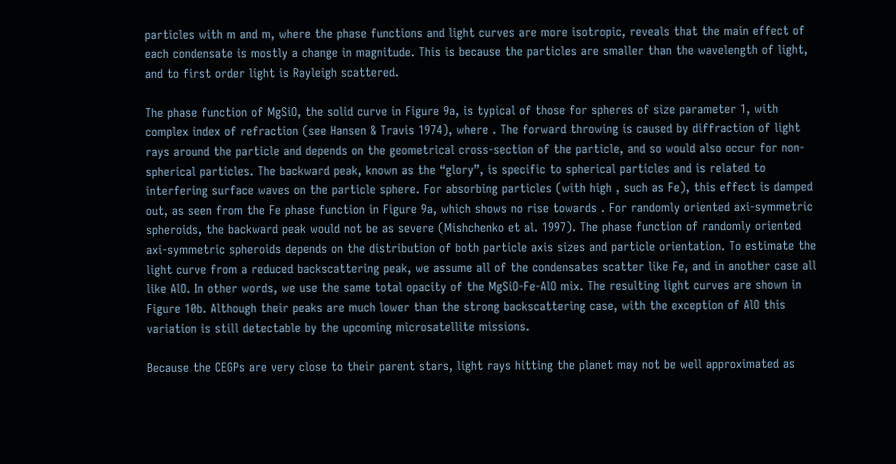particles with m and m, where the phase functions and light curves are more isotropic, reveals that the main effect of each condensate is mostly a change in magnitude. This is because the particles are smaller than the wavelength of light, and to first order light is Rayleigh scattered.

The phase function of MgSiO, the solid curve in Figure 9a, is typical of those for spheres of size parameter 1, with complex index of refraction (see Hansen & Travis 1974), where . The forward throwing is caused by diffraction of light rays around the particle and depends on the geometrical cross-section of the particle, and so would also occur for non-spherical particles. The backward peak, known as the “glory”, is specific to spherical particles and is related to interfering surface waves on the particle sphere. For absorbing particles (with high , such as Fe), this effect is damped out, as seen from the Fe phase function in Figure 9a, which shows no rise towards . For randomly oriented axi-symmetric spheroids, the backward peak would not be as severe (Mishchenko et al. 1997). The phase function of randomly oriented axi-symmetric spheroids depends on the distribution of both particle axis sizes and particle orientation. To estimate the light curve from a reduced backscattering peak, we assume all of the condensates scatter like Fe, and in another case all like AlO. In other words, we use the same total opacity of the MgSiO-Fe-AlO mix. The resulting light curves are shown in Figure 10b. Although their peaks are much lower than the strong backscattering case, with the exception of AlO this variation is still detectable by the upcoming microsatellite missions.

Because the CEGPs are very close to their parent stars, light rays hitting the planet may not be well approximated as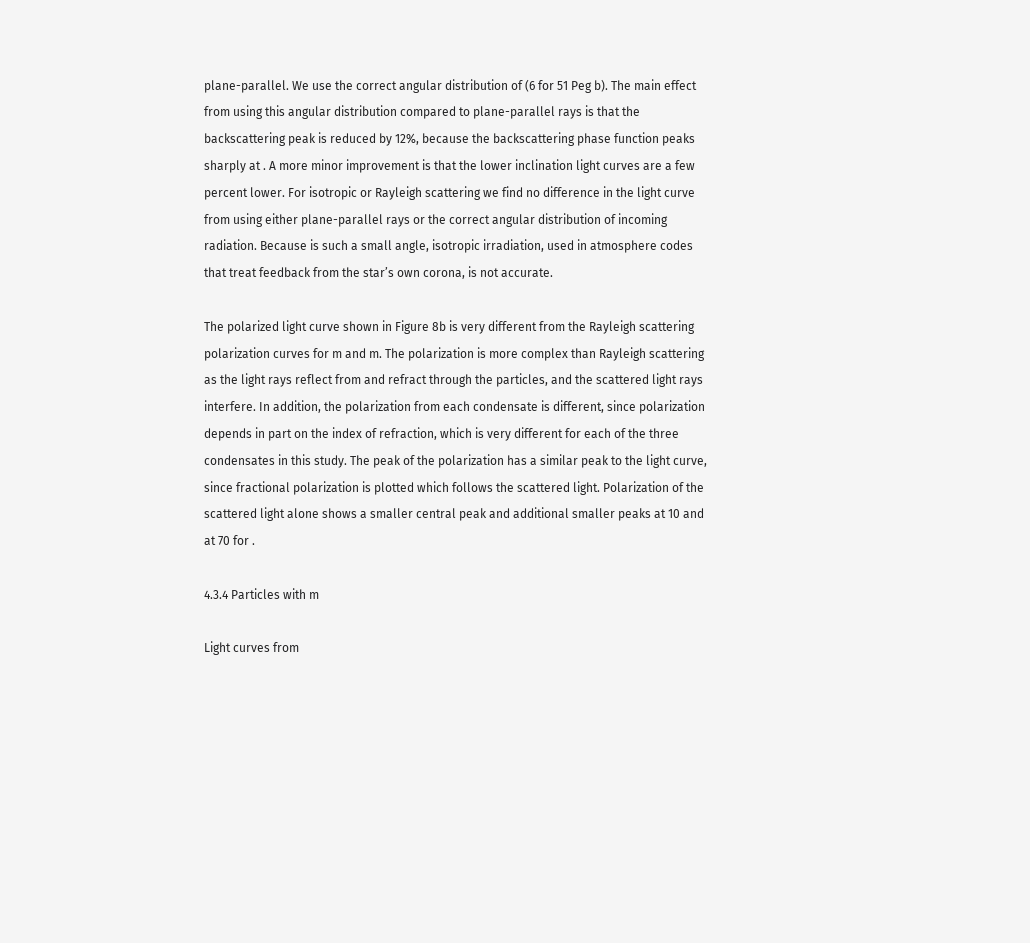plane-parallel. We use the correct angular distribution of (6 for 51 Peg b). The main effect from using this angular distribution compared to plane-parallel rays is that the backscattering peak is reduced by 12%, because the backscattering phase function peaks sharply at . A more minor improvement is that the lower inclination light curves are a few percent lower. For isotropic or Rayleigh scattering we find no difference in the light curve from using either plane-parallel rays or the correct angular distribution of incoming radiation. Because is such a small angle, isotropic irradiation, used in atmosphere codes that treat feedback from the star’s own corona, is not accurate.

The polarized light curve shown in Figure 8b is very different from the Rayleigh scattering polarization curves for m and m. The polarization is more complex than Rayleigh scattering as the light rays reflect from and refract through the particles, and the scattered light rays interfere. In addition, the polarization from each condensate is different, since polarization depends in part on the index of refraction, which is very different for each of the three condensates in this study. The peak of the polarization has a similar peak to the light curve, since fractional polarization is plotted which follows the scattered light. Polarization of the scattered light alone shows a smaller central peak and additional smaller peaks at 10 and at 70 for .

4.3.4 Particles with m

Light curves from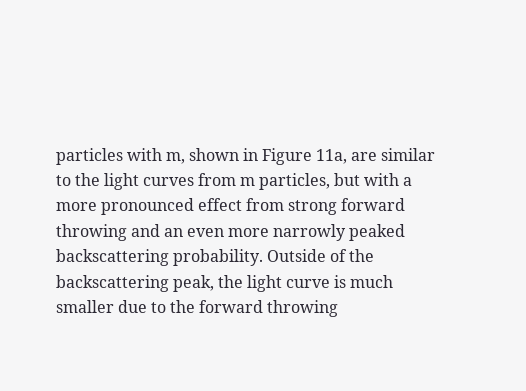particles with m, shown in Figure 11a, are similar to the light curves from m particles, but with a more pronounced effect from strong forward throwing and an even more narrowly peaked backscattering probability. Outside of the backscattering peak, the light curve is much smaller due to the forward throwing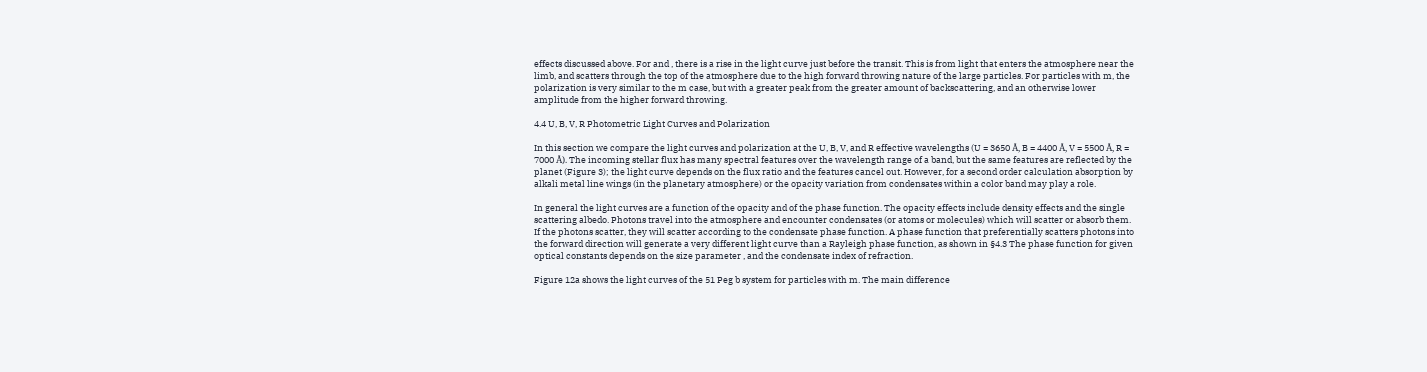effects discussed above. For and , there is a rise in the light curve just before the transit. This is from light that enters the atmosphere near the limb, and scatters through the top of the atmosphere due to the high forward throwing nature of the large particles. For particles with m, the polarization is very similar to the m case, but with a greater peak from the greater amount of backscattering, and an otherwise lower amplitude from the higher forward throwing.

4.4 U, B, V, R Photometric Light Curves and Polarization

In this section we compare the light curves and polarization at the U, B, V, and R effective wavelengths (U = 3650 Å, B = 4400 Å, V = 5500 Å, R = 7000 Å). The incoming stellar flux has many spectral features over the wavelength range of a band, but the same features are reflected by the planet (Figure 3); the light curve depends on the flux ratio and the features cancel out. However, for a second order calculation absorption by alkali metal line wings (in the planetary atmosphere) or the opacity variation from condensates within a color band may play a role.

In general the light curves are a function of the opacity and of the phase function. The opacity effects include density effects and the single scattering albedo. Photons travel into the atmosphere and encounter condensates (or atoms or molecules) which will scatter or absorb them. If the photons scatter, they will scatter according to the condensate phase function. A phase function that preferentially scatters photons into the forward direction will generate a very different light curve than a Rayleigh phase function, as shown in §4.3 The phase function for given optical constants depends on the size parameter , and the condensate index of refraction.

Figure 12a shows the light curves of the 51 Peg b system for particles with m. The main difference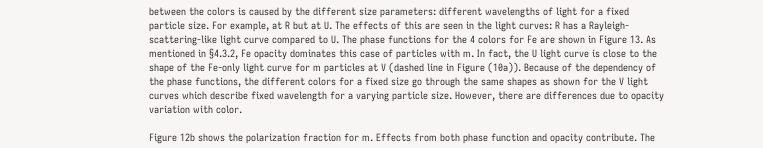between the colors is caused by the different size parameters: different wavelengths of light for a fixed particle size. For example, at R but at U. The effects of this are seen in the light curves: R has a Rayleigh-scattering-like light curve compared to U. The phase functions for the 4 colors for Fe are shown in Figure 13. As mentioned in §4.3.2, Fe opacity dominates this case of particles with m. In fact, the U light curve is close to the shape of the Fe-only light curve for m particles at V (dashed line in Figure (10a)). Because of the dependency of the phase functions, the different colors for a fixed size go through the same shapes as shown for the V light curves which describe fixed wavelength for a varying particle size. However, there are differences due to opacity variation with color.

Figure 12b shows the polarization fraction for m. Effects from both phase function and opacity contribute. The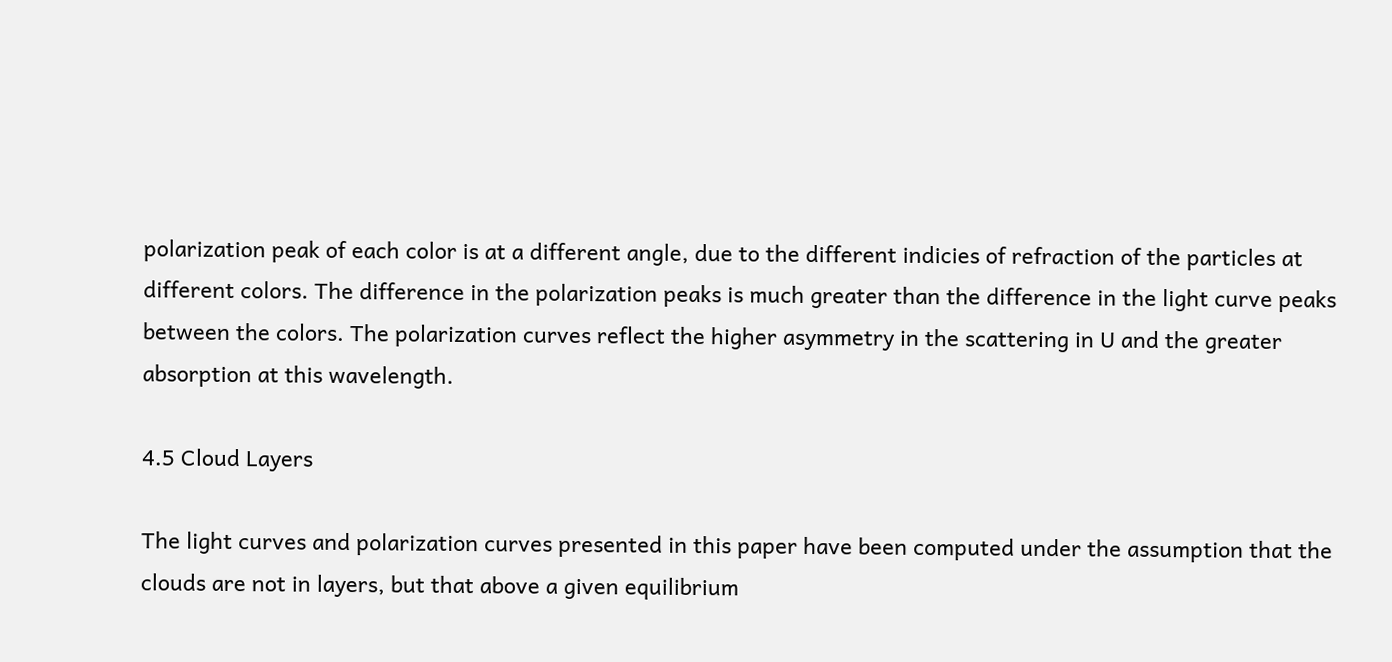polarization peak of each color is at a different angle, due to the different indicies of refraction of the particles at different colors. The difference in the polarization peaks is much greater than the difference in the light curve peaks between the colors. The polarization curves reflect the higher asymmetry in the scattering in U and the greater absorption at this wavelength.

4.5 Cloud Layers

The light curves and polarization curves presented in this paper have been computed under the assumption that the clouds are not in layers, but that above a given equilibrium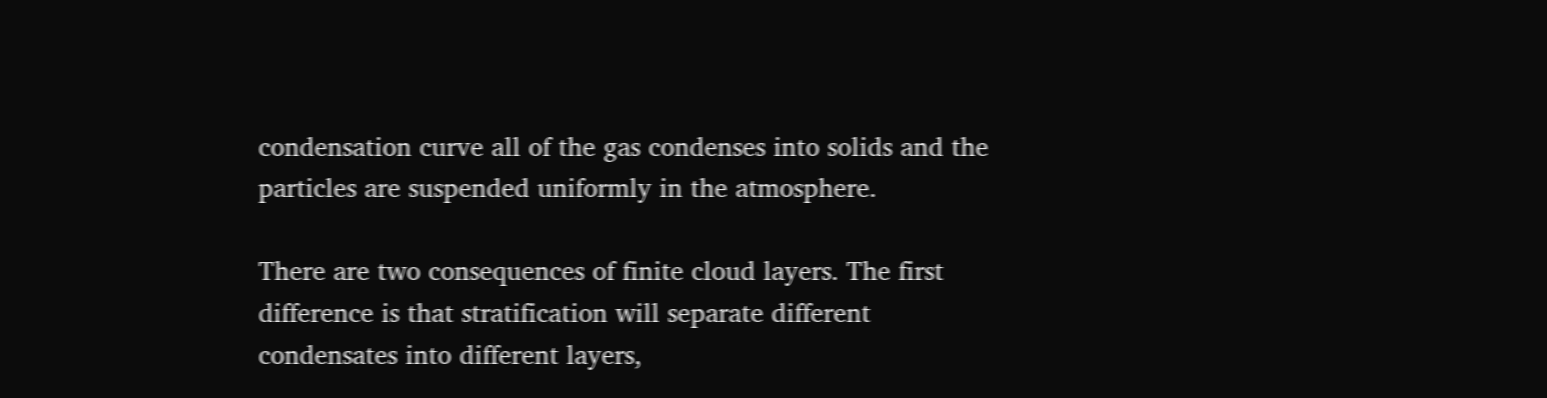condensation curve all of the gas condenses into solids and the particles are suspended uniformly in the atmosphere.

There are two consequences of finite cloud layers. The first difference is that stratification will separate different condensates into different layers,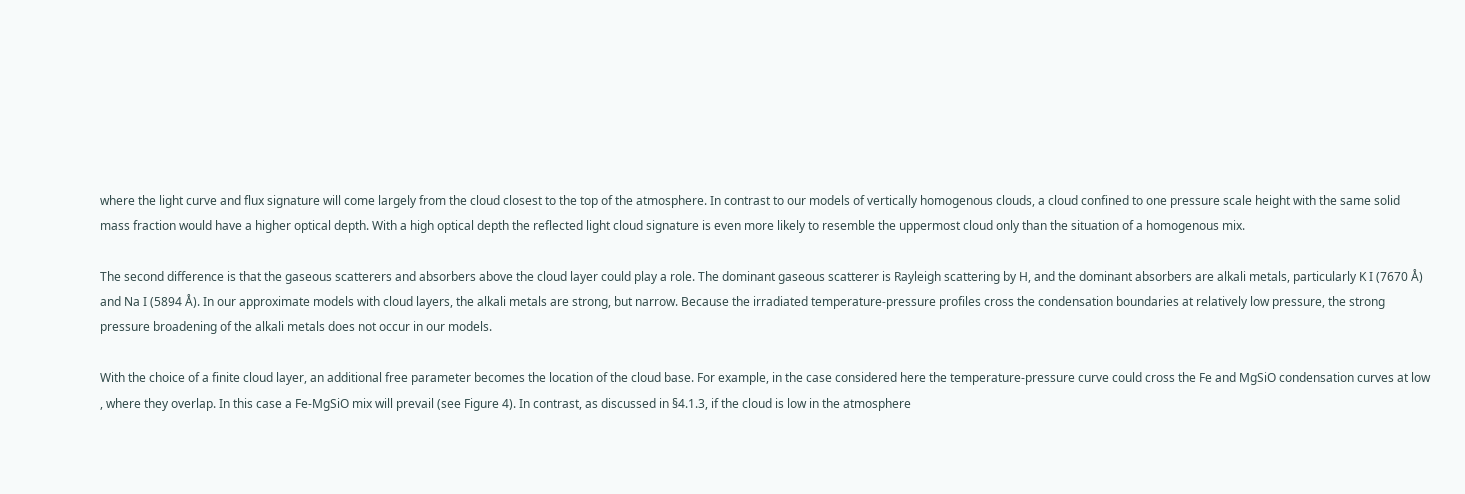where the light curve and flux signature will come largely from the cloud closest to the top of the atmosphere. In contrast to our models of vertically homogenous clouds, a cloud confined to one pressure scale height with the same solid mass fraction would have a higher optical depth. With a high optical depth the reflected light cloud signature is even more likely to resemble the uppermost cloud only than the situation of a homogenous mix.

The second difference is that the gaseous scatterers and absorbers above the cloud layer could play a role. The dominant gaseous scatterer is Rayleigh scattering by H, and the dominant absorbers are alkali metals, particularly K I (7670 Å) and Na I (5894 Å). In our approximate models with cloud layers, the alkali metals are strong, but narrow. Because the irradiated temperature-pressure profiles cross the condensation boundaries at relatively low pressure, the strong pressure broadening of the alkali metals does not occur in our models.

With the choice of a finite cloud layer, an additional free parameter becomes the location of the cloud base. For example, in the case considered here the temperature-pressure curve could cross the Fe and MgSiO condensation curves at low , where they overlap. In this case a Fe-MgSiO mix will prevail (see Figure 4). In contrast, as discussed in §4.1.3, if the cloud is low in the atmosphere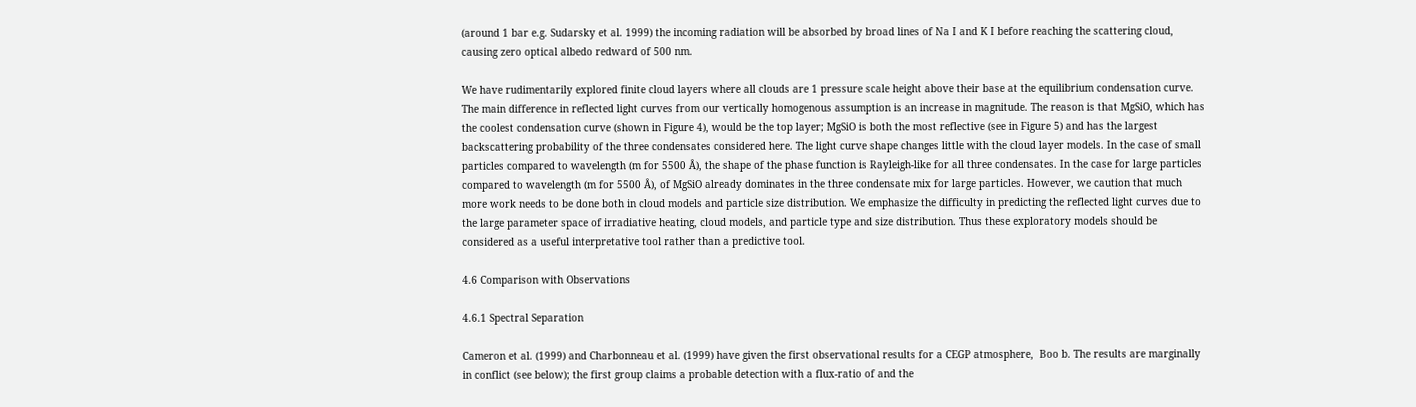(around 1 bar e.g. Sudarsky et al. 1999) the incoming radiation will be absorbed by broad lines of Na I and K I before reaching the scattering cloud, causing zero optical albedo redward of 500 nm.

We have rudimentarily explored finite cloud layers where all clouds are 1 pressure scale height above their base at the equilibrium condensation curve. The main difference in reflected light curves from our vertically homogenous assumption is an increase in magnitude. The reason is that MgSiO, which has the coolest condensation curve (shown in Figure 4), would be the top layer; MgSiO is both the most reflective (see in Figure 5) and has the largest backscattering probability of the three condensates considered here. The light curve shape changes little with the cloud layer models. In the case of small particles compared to wavelength (m for 5500 Å), the shape of the phase function is Rayleigh-like for all three condensates. In the case for large particles compared to wavelength (m for 5500 Å), of MgSiO already dominates in the three condensate mix for large particles. However, we caution that much more work needs to be done both in cloud models and particle size distribution. We emphasize the difficulty in predicting the reflected light curves due to the large parameter space of irradiative heating, cloud models, and particle type and size distribution. Thus these exploratory models should be considered as a useful interpretative tool rather than a predictive tool.

4.6 Comparison with Observations

4.6.1 Spectral Separation

Cameron et al. (1999) and Charbonneau et al. (1999) have given the first observational results for a CEGP atmosphere,  Boo b. The results are marginally in conflict (see below); the first group claims a probable detection with a flux-ratio of and the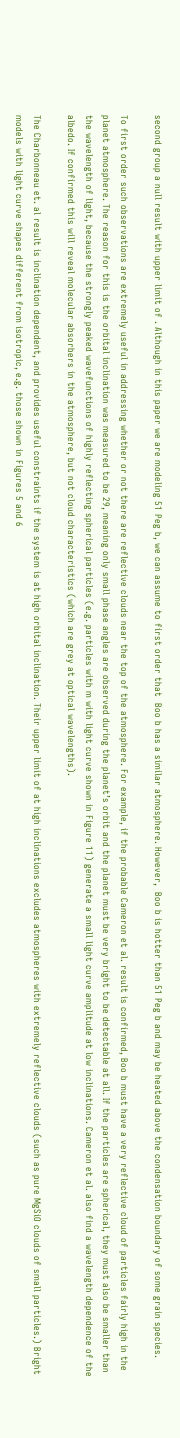second group a null result with upper limit of . Although in this paper we are modeling 51 Peg b, we can assume to first order that  Boo b has a similar atmosphere. However,  Boo b is hotter than 51 Peg b and may be heated above the condensation boundary of some grain species.

To first order such observations are extremely useful in addressing whether or not there are reflective clouds near the top of the atmosphere. For example, if the probable Cameron et al. result is confirmed, Boo b must have a very reflective cloud of particles fairly high in the planet atmosphere. The reason for this is the orbital inclination was measured to be 29, meaning only small phase angles are observed during the planet’s orbit and the planet must be very bright to be detectable at all. If the particles are spherical, they must also be smaller than the wavelength of light, because the strongly peaked wavefunctions of highly reflecting spherical particles (e.g. particles with m with light curve shown in Figure 11) generate a small light curve amplitude at low inclinations. Cameron et al. also find a wavelength dependence of the albedo. If confirmed this will reveal molecular absorbers in the atmosphere, but not cloud characteristics (which are grey at optical wavelengths).

The Charbonneau et. al result is inclination dependent, and provides useful constraints if the system is at high orbital inclination. Their upper limit of at high inclinations excludes atmospheres with extremely reflective clouds (such as pure MgSiO clouds of small particles.) Bright models with light curve shapes different from isotropic, e.g. those shown in Figures 5 and 6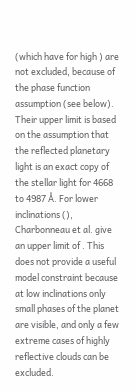(which have for high ) are not excluded, because of the phase function assumption (see below). Their upper limit is based on the assumption that the reflected planetary light is an exact copy of the stellar light for 4668 to 4987 Å. For lower inclinations (), Charbonneau et al. give an upper limit of . This does not provide a useful model constraint because at low inclinations only small phases of the planet are visible, and only a few extreme cases of highly reflective clouds can be excluded.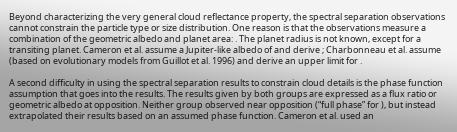Beyond characterizing the very general cloud reflectance property, the spectral separation observations cannot constrain the particle type or size distribution. One reason is that the observations measure a combination of the geometric albedo and planet area: . The planet radius is not known, except for a transiting planet. Cameron et al. assume a Jupiter-like albedo of and derive ; Charbonneau et al. assume (based on evolutionary models from Guillot et al. 1996) and derive an upper limit for .

A second difficulty in using the spectral separation results to constrain cloud details is the phase function assumption that goes into the results. The results given by both groups are expressed as a flux ratio or geometric albedo at opposition. Neither group observed near opposition (“full phase” for ), but instead extrapolated their results based on an assumed phase function. Cameron et al. used an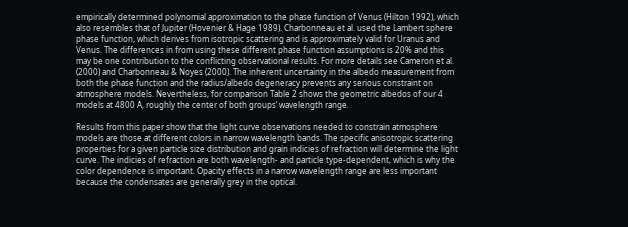empirically determined polynomial approximation to the phase function of Venus (Hilton 1992), which also resembles that of Jupiter (Hovenier & Hage 1989). Charbonneau et al. used the Lambert sphere phase function, which derives from isotropic scattering and is approximately valid for Uranus and Venus. The differences in from using these different phase function assumptions is 20% and this may be one contribution to the conflicting observational results. For more details see Cameron et al. (2000) and Charbonneau & Noyes (2000). The inherent uncertainty in the albedo measurement from both the phase function and the radius/albedo degeneracy prevents any serious constraint on atmosphere models. Nevertheless, for comparison Table 2 shows the geometric albedos of our 4 models at 4800 Å, roughly the center of both groups’ wavelength range.

Results from this paper show that the light curve observations needed to constrain atmosphere models are those at different colors in narrow wavelength bands. The specific anisotropic scattering properties for a given particle size distribution and grain indicies of refraction will determine the light curve. The indicies of refraction are both wavelength- and particle type-dependent, which is why the color dependence is important. Opacity effects in a narrow wavelength range are less important because the condensates are generally grey in the optical.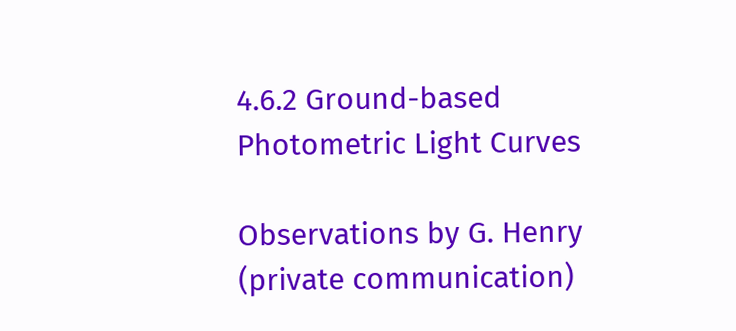4.6.2 Ground-based Photometric Light Curves

Observations by G. Henry (private communication)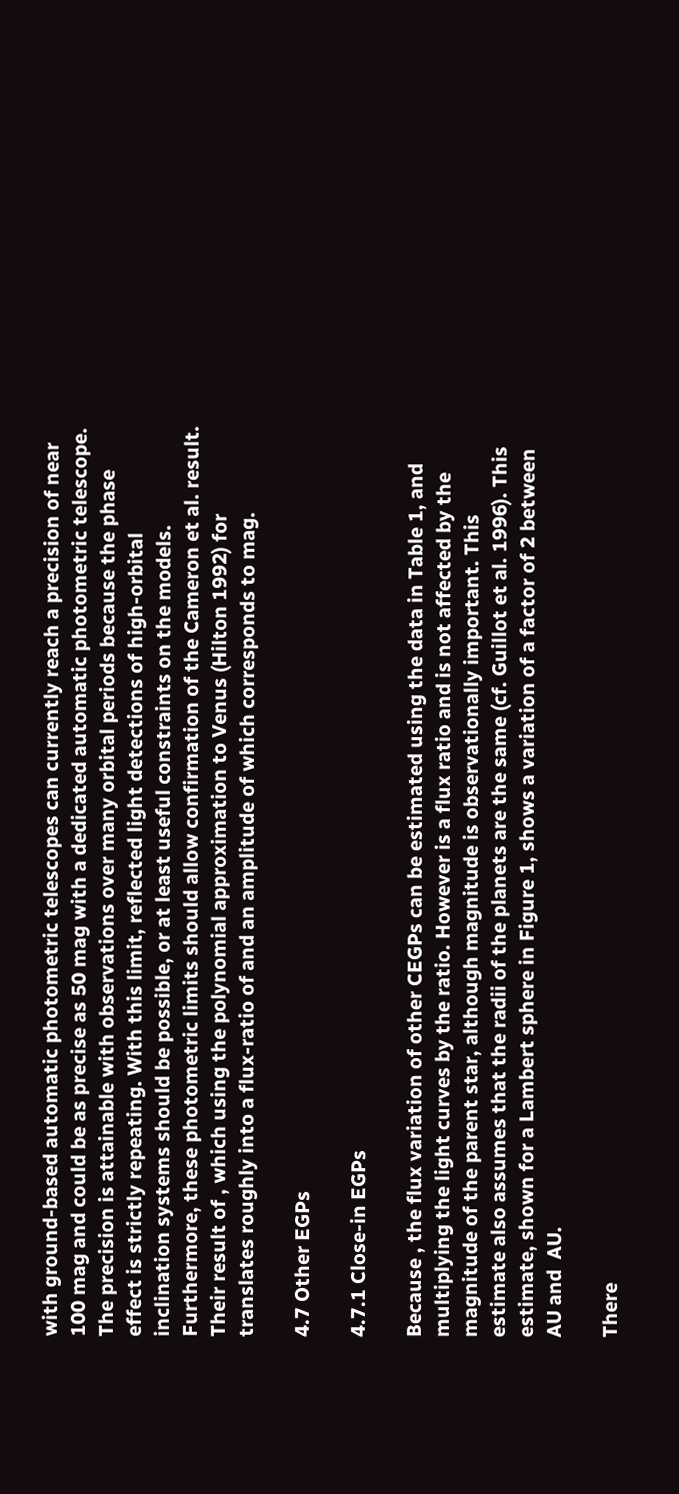with ground-based automatic photometric telescopes can currently reach a precision of near 100 mag and could be as precise as 50 mag with a dedicated automatic photometric telescope. The precision is attainable with observations over many orbital periods because the phase effect is strictly repeating. With this limit, reflected light detections of high-orbital inclination systems should be possible, or at least useful constraints on the models. Furthermore, these photometric limits should allow confirmation of the Cameron et al. result. Their result of , which using the polynomial approximation to Venus (Hilton 1992) for translates roughly into a flux-ratio of and an amplitude of which corresponds to mag.

4.7 Other EGPs

4.7.1 Close-in EGPs

Because , the flux variation of other CEGPs can be estimated using the data in Table 1, and multiplying the light curves by the ratio. However is a flux ratio and is not affected by the magnitude of the parent star, although magnitude is observationally important. This estimate also assumes that the radii of the planets are the same (cf. Guillot et al. 1996). This estimate, shown for a Lambert sphere in Figure 1, shows a variation of a factor of 2 between  AU and  AU.

There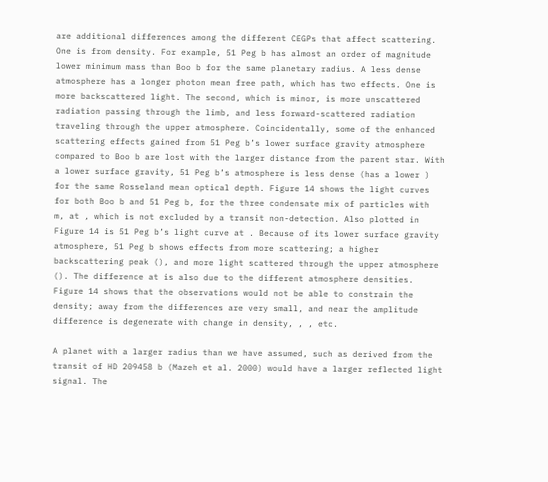are additional differences among the different CEGPs that affect scattering. One is from density. For example, 51 Peg b has almost an order of magnitude lower minimum mass than Boo b for the same planetary radius. A less dense atmosphere has a longer photon mean free path, which has two effects. One is more backscattered light. The second, which is minor, is more unscattered radiation passing through the limb, and less forward-scattered radiation traveling through the upper atmosphere. Coincidentally, some of the enhanced scattering effects gained from 51 Peg b’s lower surface gravity atmosphere compared to Boo b are lost with the larger distance from the parent star. With a lower surface gravity, 51 Peg b’s atmosphere is less dense (has a lower ) for the same Rosseland mean optical depth. Figure 14 shows the light curves for both Boo b and 51 Peg b, for the three condensate mix of particles with  m, at , which is not excluded by a transit non-detection. Also plotted in Figure 14 is 51 Peg b’s light curve at . Because of its lower surface gravity atmosphere, 51 Peg b shows effects from more scattering; a higher backscattering peak (), and more light scattered through the upper atmosphere (). The difference at is also due to the different atmosphere densities. Figure 14 shows that the observations would not be able to constrain the density; away from the differences are very small, and near the amplitude difference is degenerate with change in density, , , etc.

A planet with a larger radius than we have assumed, such as derived from the transit of HD 209458 b (Mazeh et al. 2000) would have a larger reflected light signal. The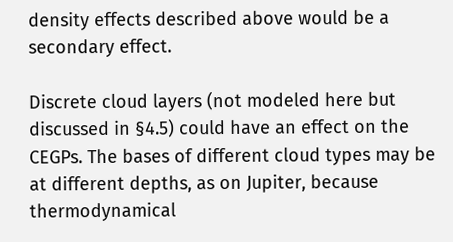density effects described above would be a secondary effect.

Discrete cloud layers (not modeled here but discussed in §4.5) could have an effect on the CEGPs. The bases of different cloud types may be at different depths, as on Jupiter, because thermodynamical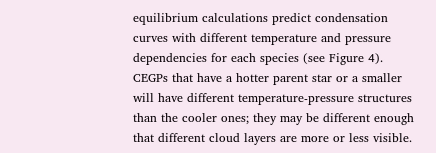equilibrium calculations predict condensation curves with different temperature and pressure dependencies for each species (see Figure 4). CEGPs that have a hotter parent star or a smaller will have different temperature-pressure structures than the cooler ones; they may be different enough that different cloud layers are more or less visible.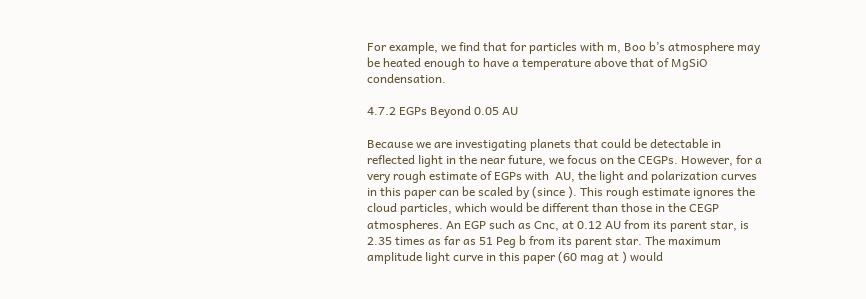For example, we find that for particles with m, Boo b’s atmosphere may be heated enough to have a temperature above that of MgSiO condensation.

4.7.2 EGPs Beyond 0.05 AU

Because we are investigating planets that could be detectable in reflected light in the near future, we focus on the CEGPs. However, for a very rough estimate of EGPs with  AU, the light and polarization curves in this paper can be scaled by (since ). This rough estimate ignores the cloud particles, which would be different than those in the CEGP atmospheres. An EGP such as Cnc, at 0.12 AU from its parent star, is 2.35 times as far as 51 Peg b from its parent star. The maximum amplitude light curve in this paper (60 mag at ) would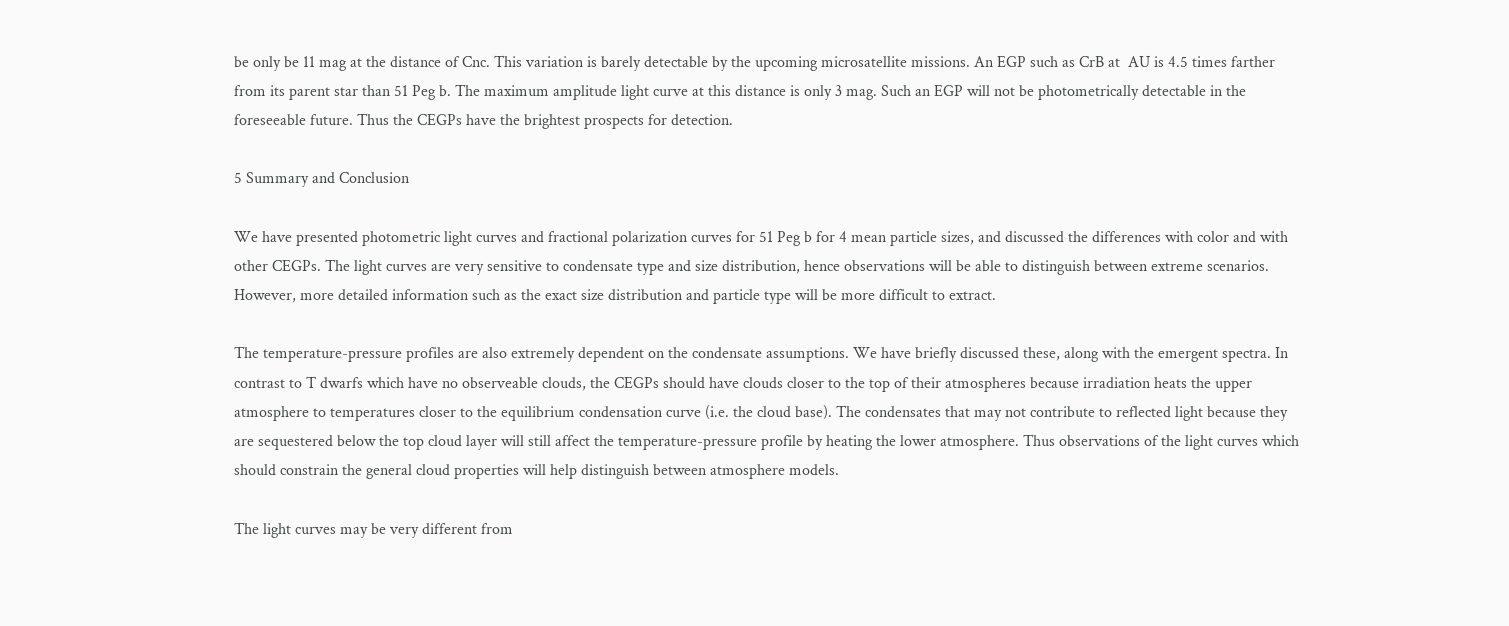be only be 11 mag at the distance of Cnc. This variation is barely detectable by the upcoming microsatellite missions. An EGP such as CrB at  AU is 4.5 times farther from its parent star than 51 Peg b. The maximum amplitude light curve at this distance is only 3 mag. Such an EGP will not be photometrically detectable in the foreseeable future. Thus the CEGPs have the brightest prospects for detection.

5 Summary and Conclusion

We have presented photometric light curves and fractional polarization curves for 51 Peg b for 4 mean particle sizes, and discussed the differences with color and with other CEGPs. The light curves are very sensitive to condensate type and size distribution, hence observations will be able to distinguish between extreme scenarios. However, more detailed information such as the exact size distribution and particle type will be more difficult to extract.

The temperature-pressure profiles are also extremely dependent on the condensate assumptions. We have briefly discussed these, along with the emergent spectra. In contrast to T dwarfs which have no observeable clouds, the CEGPs should have clouds closer to the top of their atmospheres because irradiation heats the upper atmosphere to temperatures closer to the equilibrium condensation curve (i.e. the cloud base). The condensates that may not contribute to reflected light because they are sequestered below the top cloud layer will still affect the temperature-pressure profile by heating the lower atmosphere. Thus observations of the light curves which should constrain the general cloud properties will help distinguish between atmosphere models.

The light curves may be very different from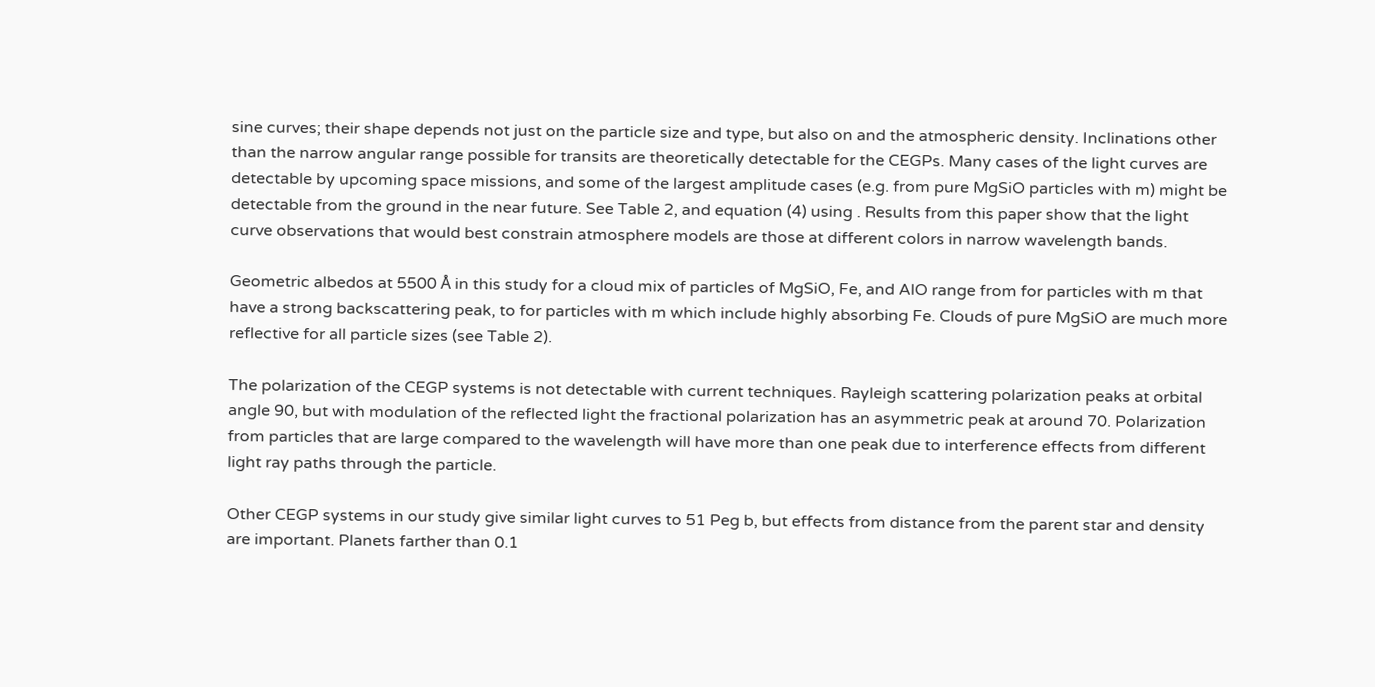sine curves; their shape depends not just on the particle size and type, but also on and the atmospheric density. Inclinations other than the narrow angular range possible for transits are theoretically detectable for the CEGPs. Many cases of the light curves are detectable by upcoming space missions, and some of the largest amplitude cases (e.g. from pure MgSiO particles with m) might be detectable from the ground in the near future. See Table 2, and equation (4) using . Results from this paper show that the light curve observations that would best constrain atmosphere models are those at different colors in narrow wavelength bands.

Geometric albedos at 5500 Å in this study for a cloud mix of particles of MgSiO, Fe, and AlO range from for particles with m that have a strong backscattering peak, to for particles with m which include highly absorbing Fe. Clouds of pure MgSiO are much more reflective for all particle sizes (see Table 2).

The polarization of the CEGP systems is not detectable with current techniques. Rayleigh scattering polarization peaks at orbital angle 90, but with modulation of the reflected light the fractional polarization has an asymmetric peak at around 70. Polarization from particles that are large compared to the wavelength will have more than one peak due to interference effects from different light ray paths through the particle.

Other CEGP systems in our study give similar light curves to 51 Peg b, but effects from distance from the parent star and density are important. Planets farther than 0.1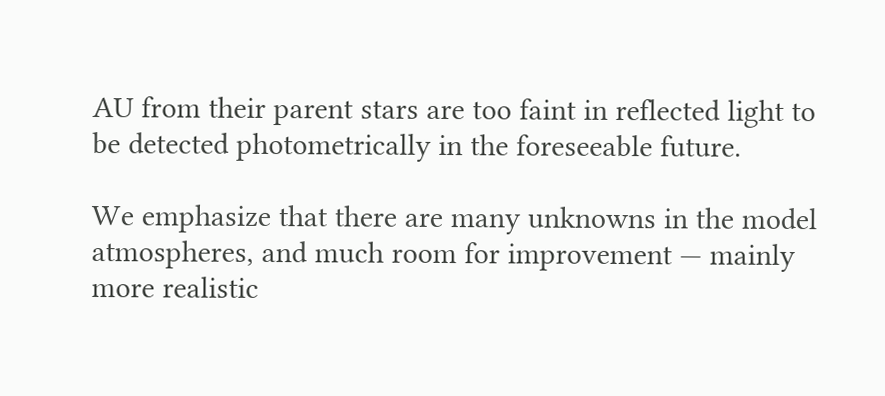AU from their parent stars are too faint in reflected light to be detected photometrically in the foreseeable future.

We emphasize that there are many unknowns in the model atmospheres, and much room for improvement — mainly more realistic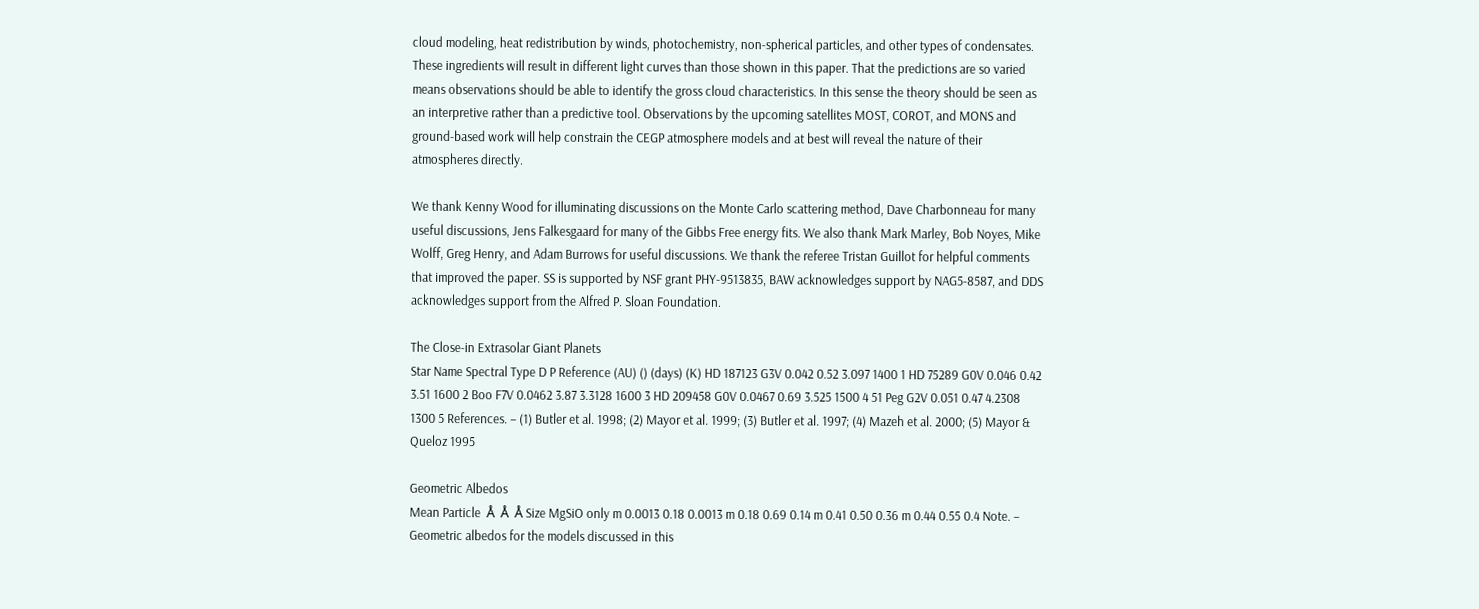cloud modeling, heat redistribution by winds, photochemistry, non-spherical particles, and other types of condensates. These ingredients will result in different light curves than those shown in this paper. That the predictions are so varied means observations should be able to identify the gross cloud characteristics. In this sense the theory should be seen as an interpretive rather than a predictive tool. Observations by the upcoming satellites MOST, COROT, and MONS and ground-based work will help constrain the CEGP atmosphere models and at best will reveal the nature of their atmospheres directly.

We thank Kenny Wood for illuminating discussions on the Monte Carlo scattering method, Dave Charbonneau for many useful discussions, Jens Falkesgaard for many of the Gibbs Free energy fits. We also thank Mark Marley, Bob Noyes, Mike Wolff, Greg Henry, and Adam Burrows for useful discussions. We thank the referee Tristan Guillot for helpful comments that improved the paper. SS is supported by NSF grant PHY-9513835, BAW acknowledges support by NAG5-8587, and DDS acknowledges support from the Alfred P. Sloan Foundation.

The Close-in Extrasolar Giant Planets
Star Name Spectral Type D P Reference (AU) () (days) (K) HD 187123 G3V 0.042 0.52 3.097 1400 1 HD 75289 G0V 0.046 0.42 3.51 1600 2 Boo F7V 0.0462 3.87 3.3128 1600 3 HD 209458 G0V 0.0467 0.69 3.525 1500 4 51 Peg G2V 0.051 0.47 4.2308 1300 5 References. – (1) Butler et al. 1998; (2) Mayor et al. 1999; (3) Butler et al. 1997; (4) Mazeh et al. 2000; (5) Mayor & Queloz 1995

Geometric Albedos
Mean Particle  Å  Å  Å Size MgSiO only m 0.0013 0.18 0.0013 m 0.18 0.69 0.14 m 0.41 0.50 0.36 m 0.44 0.55 0.4 Note. – Geometric albedos for the models discussed in this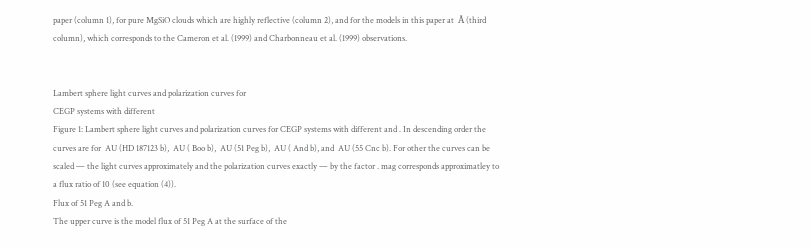paper (column 1), for pure MgSiO clouds which are highly reflective (column 2), and for the models in this paper at  Å (third column), which corresponds to the Cameron et al. (1999) and Charbonneau et al. (1999) observations.


Lambert sphere light curves and polarization curves for
CEGP systems with different
Figure 1: Lambert sphere light curves and polarization curves for CEGP systems with different and . In descending order the curves are for  AU (HD 187123 b),  AU ( Boo b),  AU (51 Peg b),  AU ( And b), and  AU (55 Cnc b). For other the curves can be scaled — the light curves approximately and the polarization curves exactly — by the factor . mag corresponds approximatley to a flux ratio of 10 (see equation (4)).
Flux of 51 Peg A and b.
The upper curve is the model flux of 51 Peg A at the surface of the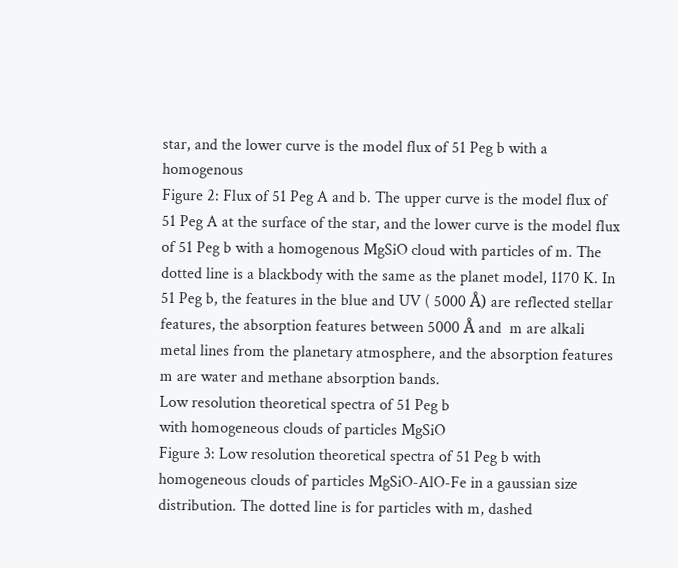star, and the lower curve is the model flux of 51 Peg b with a homogenous
Figure 2: Flux of 51 Peg A and b. The upper curve is the model flux of 51 Peg A at the surface of the star, and the lower curve is the model flux of 51 Peg b with a homogenous MgSiO cloud with particles of m. The dotted line is a blackbody with the same as the planet model, 1170 K. In 51 Peg b, the features in the blue and UV ( 5000 Å) are reflected stellar features, the absorption features between 5000 Å and  m are alkali metal lines from the planetary atmosphere, and the absorption features  m are water and methane absorption bands.
Low resolution theoretical spectra of 51 Peg b
with homogeneous clouds of particles MgSiO
Figure 3: Low resolution theoretical spectra of 51 Peg b with homogeneous clouds of particles MgSiO-AlO-Fe in a gaussian size distribution. The dotted line is for particles with m, dashed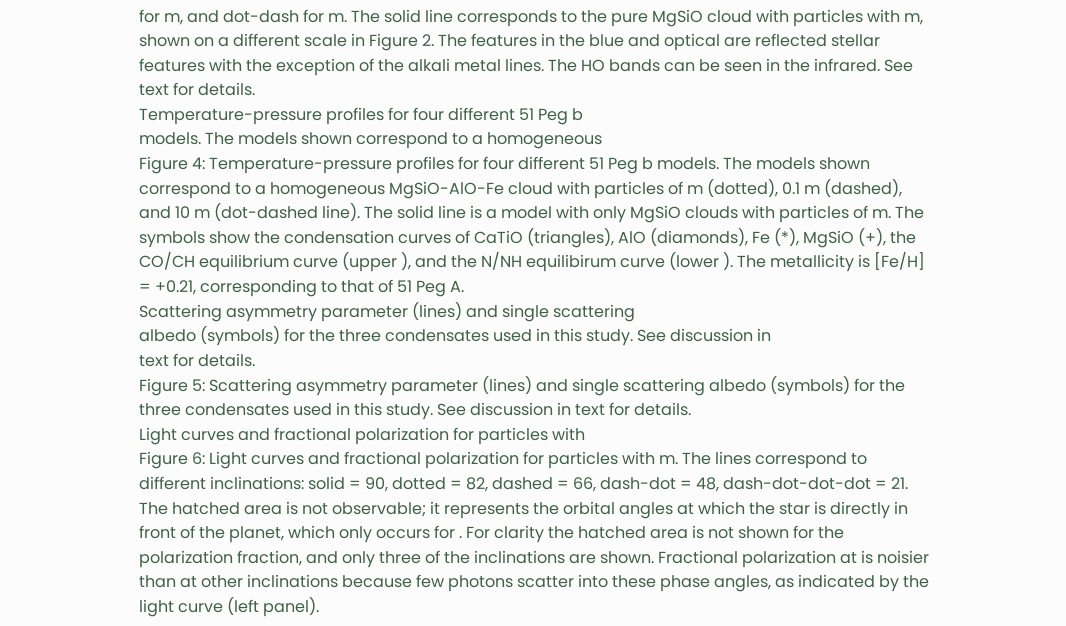for m, and dot-dash for m. The solid line corresponds to the pure MgSiO cloud with particles with m, shown on a different scale in Figure 2. The features in the blue and optical are reflected stellar features with the exception of the alkali metal lines. The HO bands can be seen in the infrared. See text for details.
Temperature-pressure profiles for four different 51 Peg b
models. The models shown correspond to a homogeneous
Figure 4: Temperature-pressure profiles for four different 51 Peg b models. The models shown correspond to a homogeneous MgSiO-AlO-Fe cloud with particles of m (dotted), 0.1 m (dashed), and 10 m (dot-dashed line). The solid line is a model with only MgSiO clouds with particles of m. The symbols show the condensation curves of CaTiO (triangles), AlO (diamonds), Fe (*), MgSiO (+), the CO/CH equilibrium curve (upper ), and the N/NH equilibirum curve (lower ). The metallicity is [Fe/H] = +0.21, corresponding to that of 51 Peg A.
Scattering asymmetry parameter (lines) and single scattering
albedo (symbols) for the three condensates used in this study. See discussion in
text for details.
Figure 5: Scattering asymmetry parameter (lines) and single scattering albedo (symbols) for the three condensates used in this study. See discussion in text for details.
Light curves and fractional polarization for particles with
Figure 6: Light curves and fractional polarization for particles with m. The lines correspond to different inclinations: solid = 90, dotted = 82, dashed = 66, dash-dot = 48, dash-dot-dot-dot = 21. The hatched area is not observable; it represents the orbital angles at which the star is directly in front of the planet, which only occurs for . For clarity the hatched area is not shown for the polarization fraction, and only three of the inclinations are shown. Fractional polarization at is noisier than at other inclinations because few photons scatter into these phase angles, as indicated by the light curve (left panel).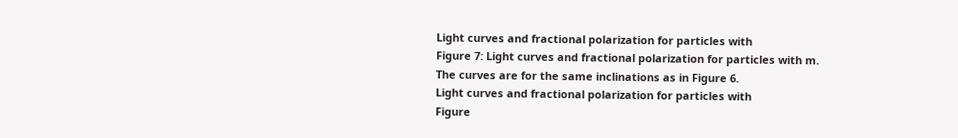Light curves and fractional polarization for particles with
Figure 7: Light curves and fractional polarization for particles with m. The curves are for the same inclinations as in Figure 6.
Light curves and fractional polarization for particles with
Figure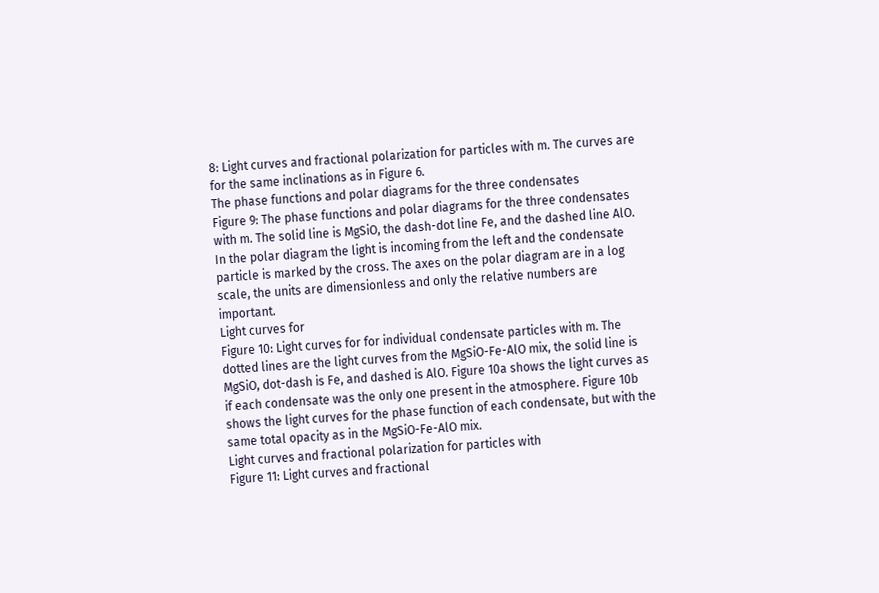8: Light curves and fractional polarization for particles with m. The curves are for the same inclinations as in Figure 6.
The phase functions and polar diagrams for the three condensates
Figure 9: The phase functions and polar diagrams for the three condensates with m. The solid line is MgSiO, the dash-dot line Fe, and the dashed line AlO. In the polar diagram the light is incoming from the left and the condensate particle is marked by the cross. The axes on the polar diagram are in a log scale, the units are dimensionless and only the relative numbers are important.
Light curves for
Figure 10: Light curves for for individual condensate particles with m. The dotted lines are the light curves from the MgSiO-Fe-AlO mix, the solid line is MgSiO, dot-dash is Fe, and dashed is AlO. Figure 10a shows the light curves as if each condensate was the only one present in the atmosphere. Figure 10b shows the light curves for the phase function of each condensate, but with the same total opacity as in the MgSiO-Fe-AlO mix.
Light curves and fractional polarization for particles with
Figure 11: Light curves and fractional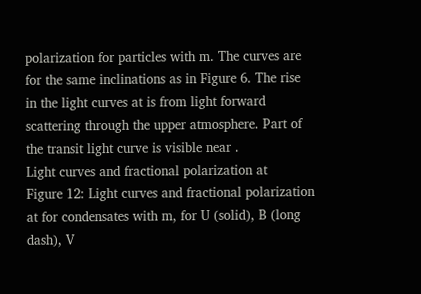polarization for particles with m. The curves are for the same inclinations as in Figure 6. The rise in the light curves at is from light forward scattering through the upper atmosphere. Part of the transit light curve is visible near .
Light curves and fractional polarization at
Figure 12: Light curves and fractional polarization at for condensates with m, for U (solid), B (long dash), V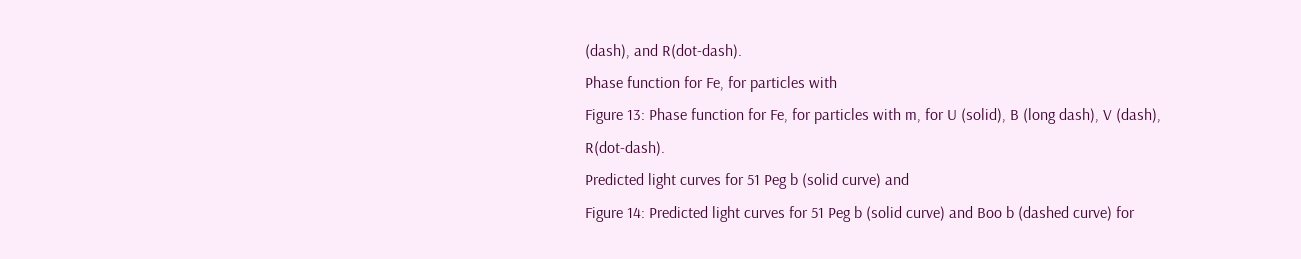(dash), and R(dot-dash).
Phase function for Fe, for particles with
Figure 13: Phase function for Fe, for particles with m, for U (solid), B (long dash), V (dash), R(dot-dash).
Predicted light curves for 51 Peg b (solid curve) and
Figure 14: Predicted light curves for 51 Peg b (solid curve) and Boo b (dashed curve) for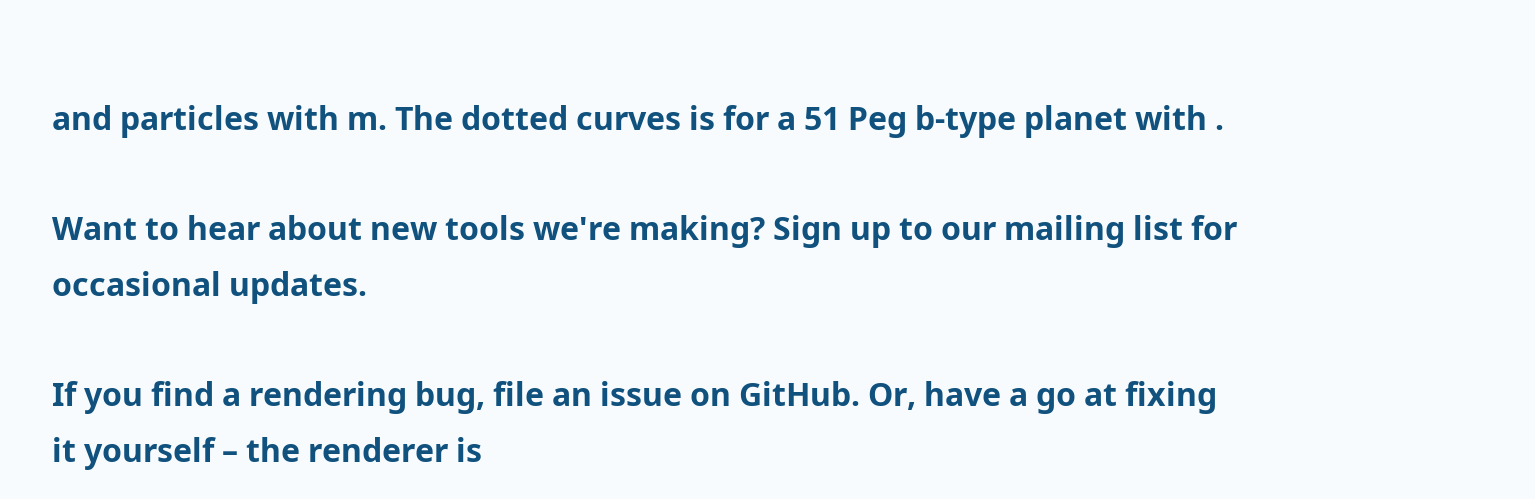and particles with m. The dotted curves is for a 51 Peg b-type planet with .

Want to hear about new tools we're making? Sign up to our mailing list for occasional updates.

If you find a rendering bug, file an issue on GitHub. Or, have a go at fixing it yourself – the renderer is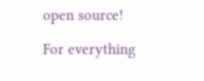open source!

For everything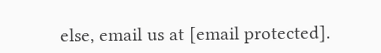else, email us at [email protected].